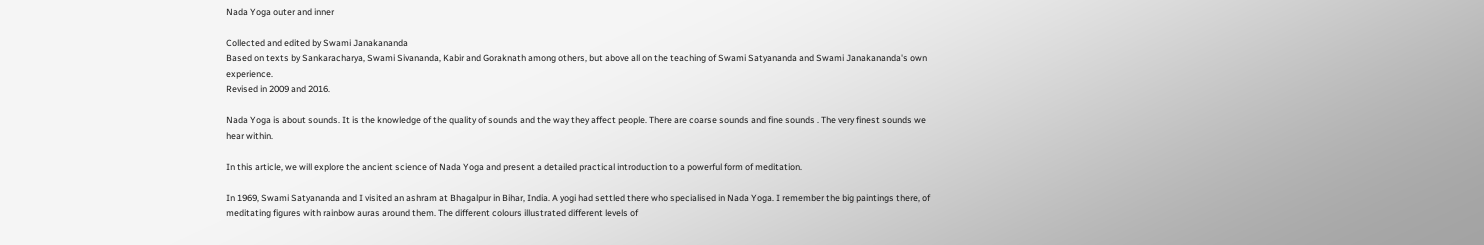Nada Yoga outer and inner

Collected and edited by Swami Janakananda
Based on texts by Sankaracharya, Swami Sivananda, Kabir and Goraknath among others, but above all on the teaching of Swami Satyananda and Swami Janakananda's own experience.
Revised in 2009 and 2016.

Nada Yoga is about sounds. It is the knowledge of the quality of sounds and the way they affect people. There are coarse sounds and fine sounds . The very finest sounds we hear within.

In this article, we will explore the ancient science of Nada Yoga and present a detailed practical introduction to a powerful form of meditation.

In 1969, Swami Satyananda and I visited an ashram at Bhagalpur in Bihar, India. A yogi had settled there who specialised in Nada Yoga. I remember the big paintings there, of meditating figures with rainbow auras around them. The different colours illustrated different levels of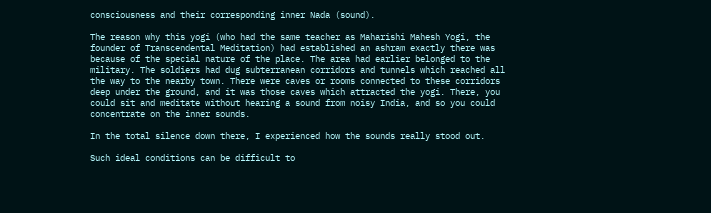consciousness and their corresponding inner Nada (sound).

The reason why this yogi (who had the same teacher as Maharishi Mahesh Yogi, the founder of Transcendental Meditation) had established an ashram exactly there was because of the special nature of the place. The area had earlier belonged to the military. The soldiers had dug subterranean corridors and tunnels which reached all the way to the nearby town. There were caves or rooms connected to these corridors deep under the ground, and it was those caves which attracted the yogi. There, you could sit and meditate without hearing a sound from noisy India, and so you could concentrate on the inner sounds.

In the total silence down there, I experienced how the sounds really stood out.

Such ideal conditions can be difficult to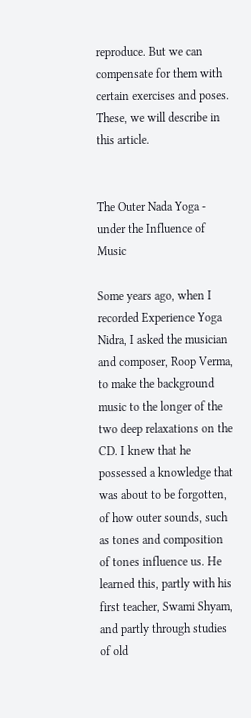reproduce. But we can compensate for them with certain exercises and poses. These, we will describe in this article.


The Outer Nada Yoga - under the Influence of Music

Some years ago, when I recorded Experience Yoga Nidra, I asked the musician and composer, Roop Verma, to make the background music to the longer of the two deep relaxations on the CD. I knew that he possessed a knowledge that was about to be forgotten, of how outer sounds, such as tones and composition of tones influence us. He learned this, partly with his first teacher, Swami Shyam, and partly through studies of old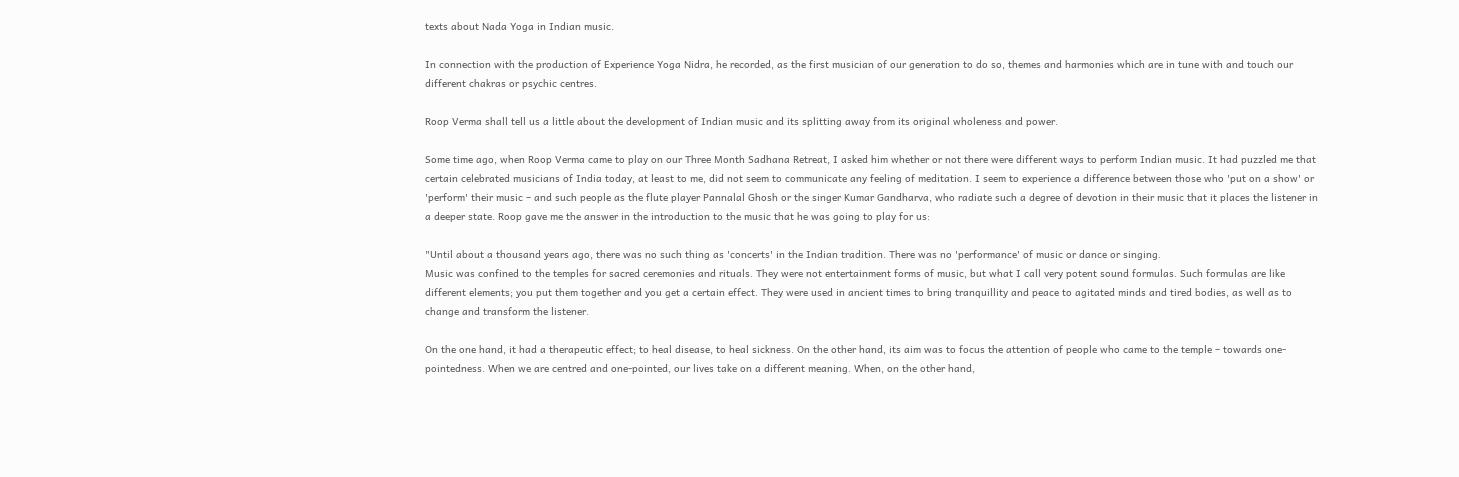texts about Nada Yoga in Indian music.

In connection with the production of Experience Yoga Nidra, he recorded, as the first musician of our generation to do so, themes and harmonies which are in tune with and touch our different chakras or psychic centres.

Roop Verma shall tell us a little about the development of Indian music and its splitting away from its original wholeness and power.

Some time ago, when Roop Verma came to play on our Three Month Sadhana Retreat, I asked him whether or not there were different ways to perform Indian music. It had puzzled me that certain celebrated musicians of India today, at least to me, did not seem to communicate any feeling of meditation. I seem to experience a difference between those who 'put on a show' or 'perform' their music – and such people as the flute player Pannalal Ghosh or the singer Kumar Gandharva, who radiate such a degree of devotion in their music that it places the listener in a deeper state. Roop gave me the answer in the introduction to the music that he was going to play for us:

"Until about a thousand years ago, there was no such thing as 'concerts' in the Indian tradition. There was no 'performance' of music or dance or singing.
Music was confined to the temples for sacred ceremonies and rituals. They were not entertainment forms of music, but what I call very potent sound formulas. Such formulas are like different elements; you put them together and you get a certain effect. They were used in ancient times to bring tranquillity and peace to agitated minds and tired bodies, as well as to change and transform the listener.

On the one hand, it had a therapeutic effect; to heal disease, to heal sickness. On the other hand, its aim was to focus the attention of people who came to the temple – towards one-pointedness. When we are centred and one-pointed, our lives take on a different meaning. When, on the other hand,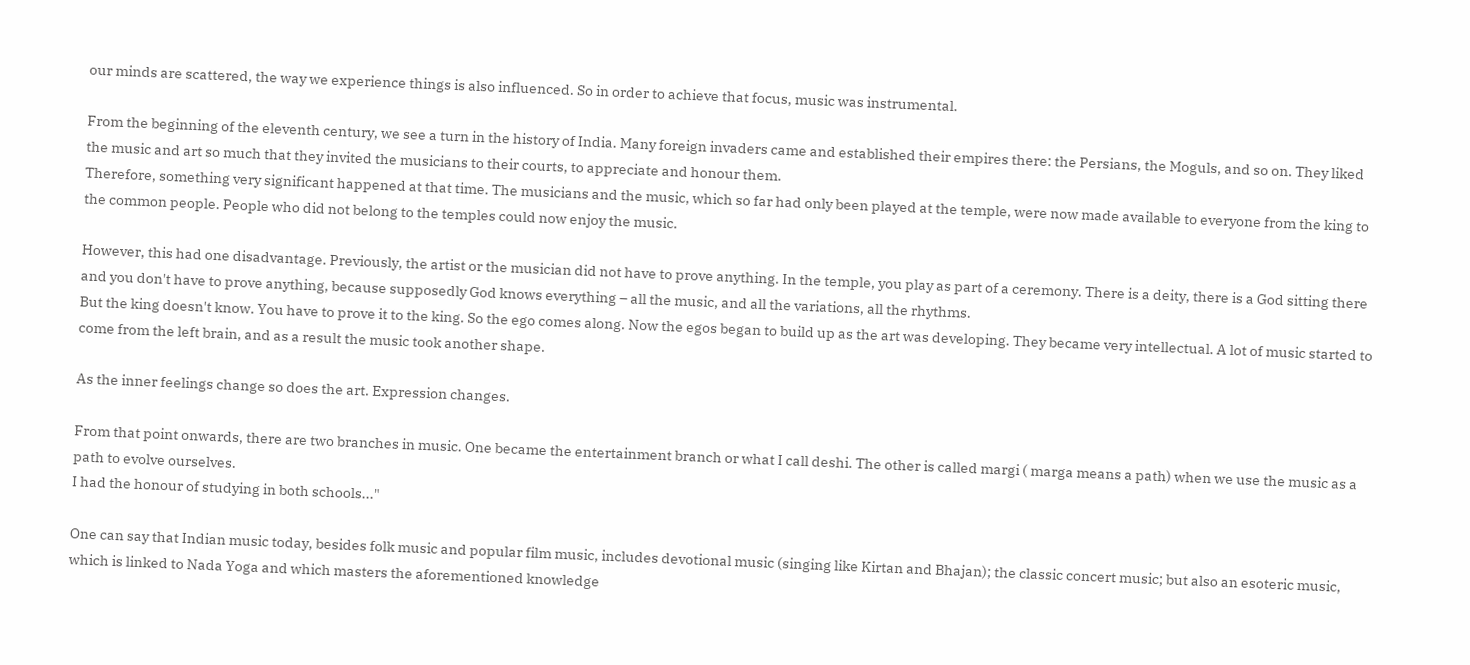our minds are scattered, the way we experience things is also influenced. So in order to achieve that focus, music was instrumental.

From the beginning of the eleventh century, we see a turn in the history of India. Many foreign invaders came and established their empires there: the Persians, the Moguls, and so on. They liked the music and art so much that they invited the musicians to their courts, to appreciate and honour them.
Therefore, something very significant happened at that time. The musicians and the music, which so far had only been played at the temple, were now made available to everyone from the king to the common people. People who did not belong to the temples could now enjoy the music.

However, this had one disadvantage. Previously, the artist or the musician did not have to prove anything. In the temple, you play as part of a ceremony. There is a deity, there is a God sitting there and you don't have to prove anything, because supposedly God knows everything – all the music, and all the variations, all the rhythms.
But the king doesn't know. You have to prove it to the king. So the ego comes along. Now the egos began to build up as the art was developing. They became very intellectual. A lot of music started to come from the left brain, and as a result the music took another shape.

As the inner feelings change so does the art. Expression changes.

From that point onwards, there are two branches in music. One became the entertainment branch or what I call deshi. The other is called margi ( marga means a path) when we use the music as a path to evolve ourselves.
I had the honour of studying in both schools..."

One can say that Indian music today, besides folk music and popular film music, includes devotional music (singing like Kirtan and Bhajan); the classic concert music; but also an esoteric music, which is linked to Nada Yoga and which masters the aforementioned knowledge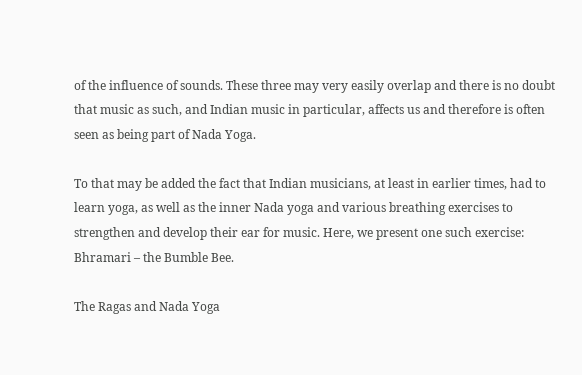of the influence of sounds. These three may very easily overlap and there is no doubt that music as such, and Indian music in particular, affects us and therefore is often seen as being part of Nada Yoga.

To that may be added the fact that Indian musicians, at least in earlier times, had to learn yoga, as well as the inner Nada yoga and various breathing exercises to strengthen and develop their ear for music. Here, we present one such exercise: Bhramari – the Bumble Bee.

The Ragas and Nada Yoga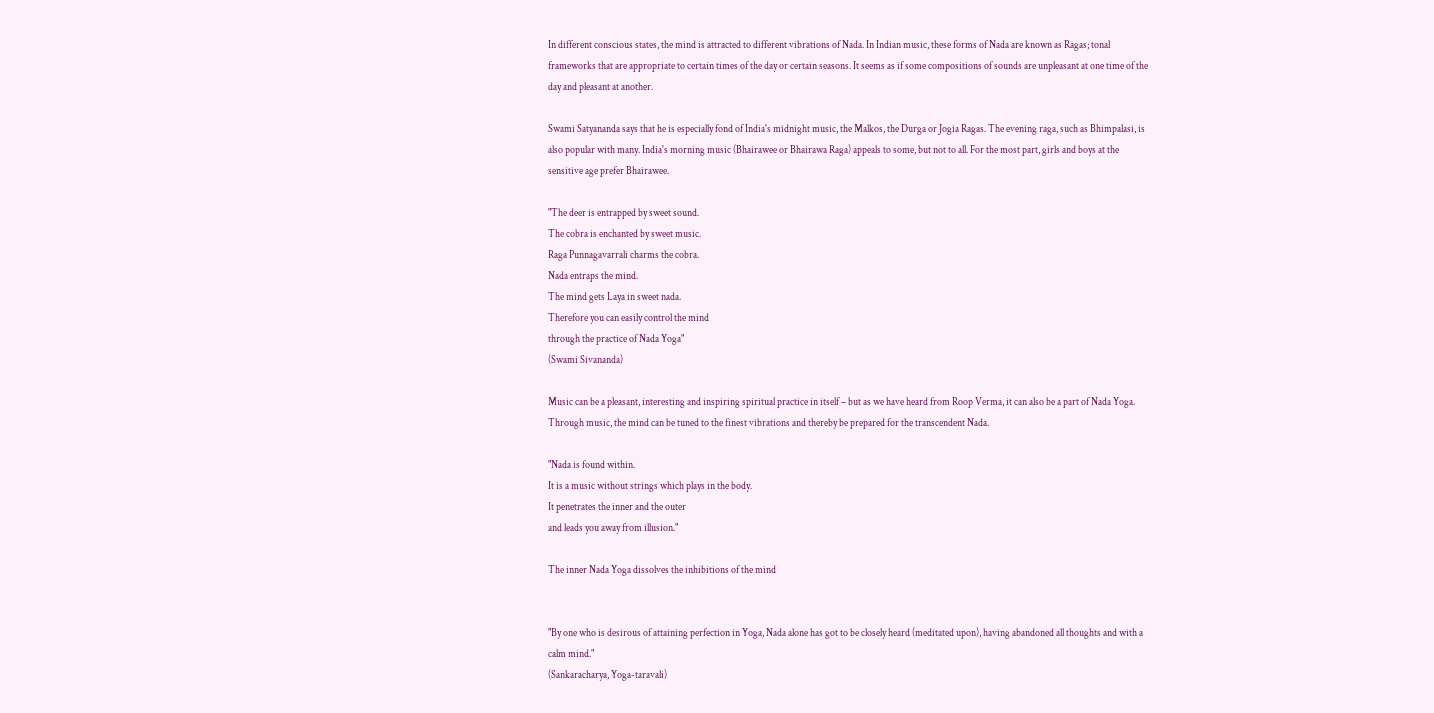In different conscious states, the mind is attracted to different vibrations of Nada. In Indian music, these forms of Nada are known as Ragas; tonal frameworks that are appropriate to certain times of the day or certain seasons. It seems as if some compositions of sounds are unpleasant at one time of the day and pleasant at another.

Swami Satyananda says that he is especially fond of India's midnight music, the Malkos, the Durga or Jogia Ragas. The evening raga, such as Bhimpalasi, is also popular with many. India's morning music (Bhairawee or Bhairawa Raga) appeals to some, but not to all. For the most part, girls and boys at the sensitive age prefer Bhairawee.

"The deer is entrapped by sweet sound.
The cobra is enchanted by sweet music.
Raga Punnagavarrali charms the cobra.
Nada entraps the mind.
The mind gets Laya in sweet nada.
Therefore you can easily control the mind
through the practice of Nada Yoga"
(Swami Sivananda)

Music can be a pleasant, interesting and inspiring spiritual practice in itself – but as we have heard from Roop Verma, it can also be a part of Nada Yoga. Through music, the mind can be tuned to the finest vibrations and thereby be prepared for the transcendent Nada.

"Nada is found within.
It is a music without strings which plays in the body.
It penetrates the inner and the outer
and leads you away from illusion."

The inner Nada Yoga dissolves the inhibitions of the mind


"By one who is desirous of attaining perfection in Yoga, Nada alone has got to be closely heard (meditated upon), having abandoned all thoughts and with a calm mind."
(Sankaracharya, Yoga-taravali)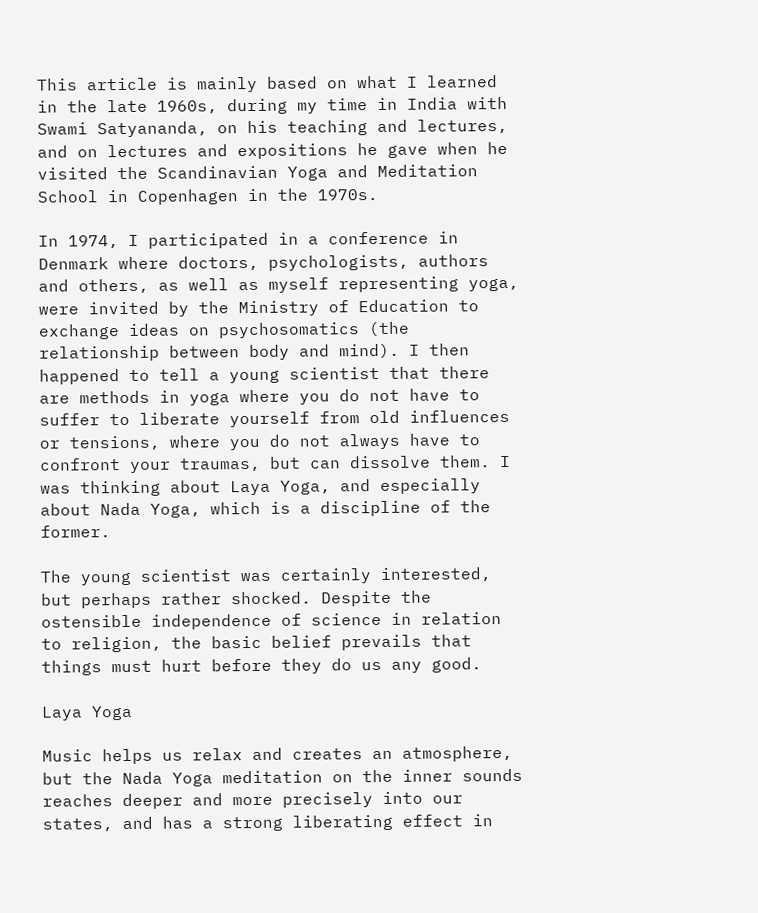This article is mainly based on what I learned in the late 1960s, during my time in India with Swami Satyananda, on his teaching and lectures, and on lectures and expositions he gave when he visited the Scandinavian Yoga and Meditation School in Copenhagen in the 1970s.

In 1974, I participated in a conference in Denmark where doctors, psychologists, authors and others, as well as myself representing yoga, were invited by the Ministry of Education to exchange ideas on psychosomatics (the relationship between body and mind). I then happened to tell a young scientist that there are methods in yoga where you do not have to suffer to liberate yourself from old influences or tensions, where you do not always have to confront your traumas, but can dissolve them. I was thinking about Laya Yoga, and especially about Nada Yoga, which is a discipline of the former.

The young scientist was certainly interested, but perhaps rather shocked. Despite the ostensible independence of science in relation to religion, the basic belief prevails that things must hurt before they do us any good.

Laya Yoga

Music helps us relax and creates an atmosphere, but the Nada Yoga meditation on the inner sounds reaches deeper and more precisely into our states, and has a strong liberating effect in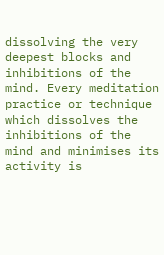dissolving the very deepest blocks and inhibitions of the mind. Every meditation practice or technique which dissolves the inhibitions of the mind and minimises its activity is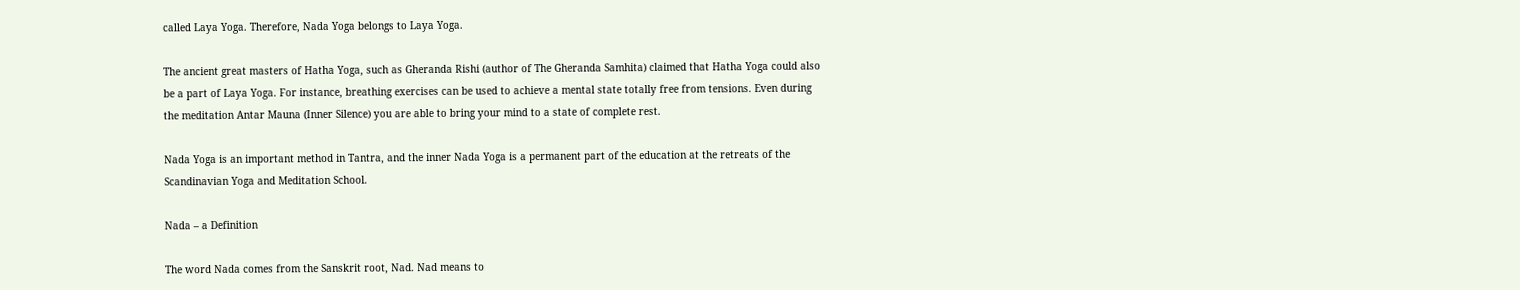called Laya Yoga. Therefore, Nada Yoga belongs to Laya Yoga.

The ancient great masters of Hatha Yoga, such as Gheranda Rishi (author of The Gheranda Samhita) claimed that Hatha Yoga could also be a part of Laya Yoga. For instance, breathing exercises can be used to achieve a mental state totally free from tensions. Even during the meditation Antar Mauna (Inner Silence) you are able to bring your mind to a state of complete rest.

Nada Yoga is an important method in Tantra, and the inner Nada Yoga is a permanent part of the education at the retreats of the Scandinavian Yoga and Meditation School.

Nada – a Definition

The word Nada comes from the Sanskrit root, Nad. Nad means to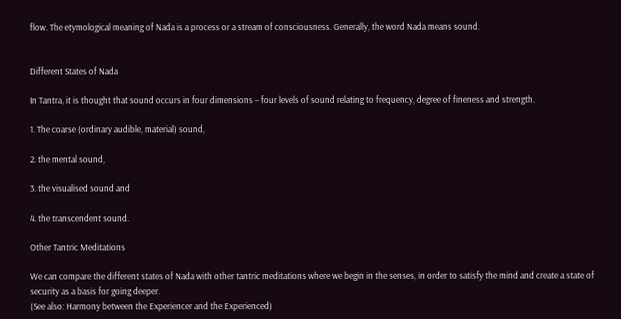flow. The etymological meaning of Nada is a process or a stream of consciousness. Generally, the word Nada means sound.


Different States of Nada

In Tantra, it is thought that sound occurs in four dimensions – four levels of sound relating to frequency, degree of fineness and strength.

1. The coarse (ordinary audible, material) sound,

2. the mental sound,

3. the visualised sound and

4. the transcendent sound.

Other Tantric Meditations

We can compare the different states of Nada with other tantric meditations where we begin in the senses, in order to satisfy the mind and create a state of security as a basis for going deeper.
(See also: Harmony between the Experiencer and the Experienced)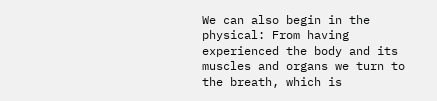We can also begin in the physical: From having experienced the body and its muscles and organs we turn to the breath, which is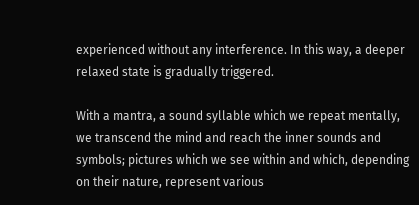experienced without any interference. In this way, a deeper relaxed state is gradually triggered.

With a mantra, a sound syllable which we repeat mentally, we transcend the mind and reach the inner sounds and symbols; pictures which we see within and which, depending on their nature, represent various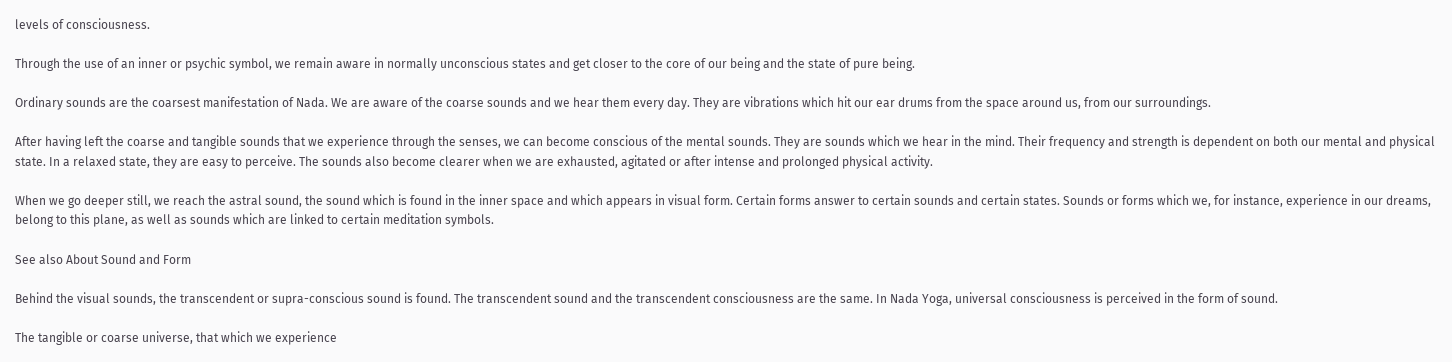levels of consciousness.

Through the use of an inner or psychic symbol, we remain aware in normally unconscious states and get closer to the core of our being and the state of pure being.

Ordinary sounds are the coarsest manifestation of Nada. We are aware of the coarse sounds and we hear them every day. They are vibrations which hit our ear drums from the space around us, from our surroundings.

After having left the coarse and tangible sounds that we experience through the senses, we can become conscious of the mental sounds. They are sounds which we hear in the mind. Their frequency and strength is dependent on both our mental and physical state. In a relaxed state, they are easy to perceive. The sounds also become clearer when we are exhausted, agitated or after intense and prolonged physical activity.

When we go deeper still, we reach the astral sound, the sound which is found in the inner space and which appears in visual form. Certain forms answer to certain sounds and certain states. Sounds or forms which we, for instance, experience in our dreams, belong to this plane, as well as sounds which are linked to certain meditation symbols.

See also About Sound and Form

Behind the visual sounds, the transcendent or supra-conscious sound is found. The transcendent sound and the transcendent consciousness are the same. In Nada Yoga, universal consciousness is perceived in the form of sound.

The tangible or coarse universe, that which we experience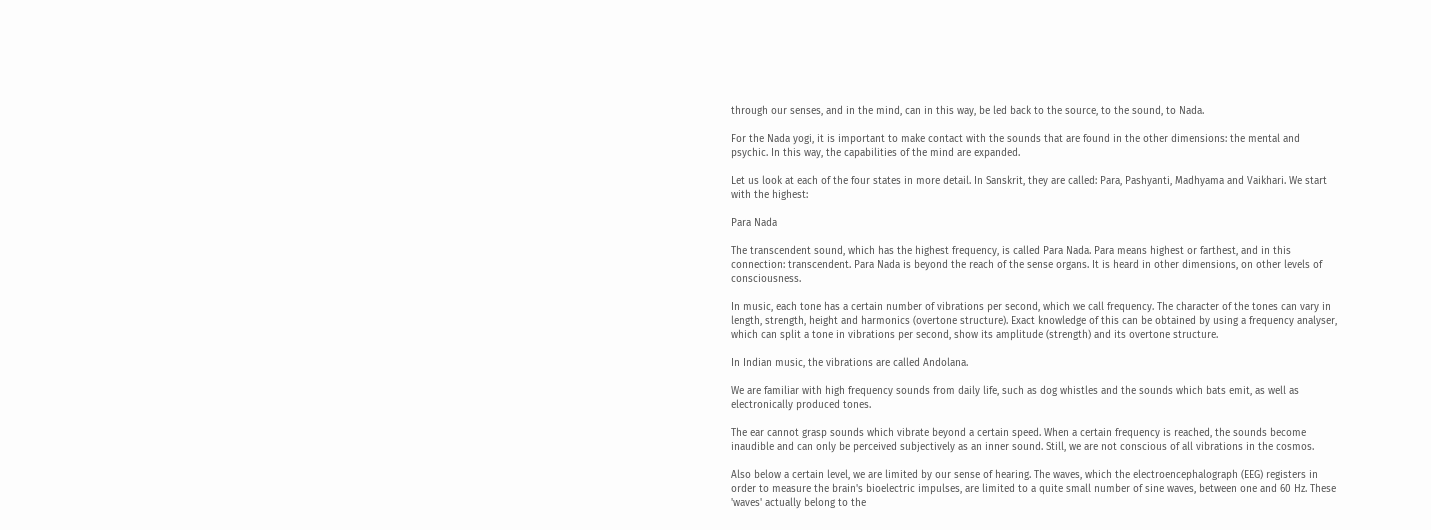through our senses, and in the mind, can in this way, be led back to the source, to the sound, to Nada.

For the Nada yogi, it is important to make contact with the sounds that are found in the other dimensions: the mental and psychic. In this way, the capabilities of the mind are expanded.

Let us look at each of the four states in more detail. In Sanskrit, they are called: Para, Pashyanti, Madhyama and Vaikhari. We start with the highest:

Para Nada

The transcendent sound, which has the highest frequency, is called Para Nada. Para means highest or farthest, and in this connection: transcendent. Para Nada is beyond the reach of the sense organs. It is heard in other dimensions, on other levels of consciousness.

In music, each tone has a certain number of vibrations per second, which we call frequency. The character of the tones can vary in length, strength, height and harmonics (overtone structure). Exact knowledge of this can be obtained by using a frequency analyser, which can split a tone in vibrations per second, show its amplitude (strength) and its overtone structure.

In Indian music, the vibrations are called Andolana.

We are familiar with high frequency sounds from daily life, such as dog whistles and the sounds which bats emit, as well as electronically produced tones.

The ear cannot grasp sounds which vibrate beyond a certain speed. When a certain frequency is reached, the sounds become inaudible and can only be perceived subjectively as an inner sound. Still, we are not conscious of all vibrations in the cosmos.

Also below a certain level, we are limited by our sense of hearing. The waves, which the electroencephalograph (EEG) registers in order to measure the brain's bioelectric impulses, are limited to a quite small number of sine waves, between one and 60 Hz. These 'waves' actually belong to the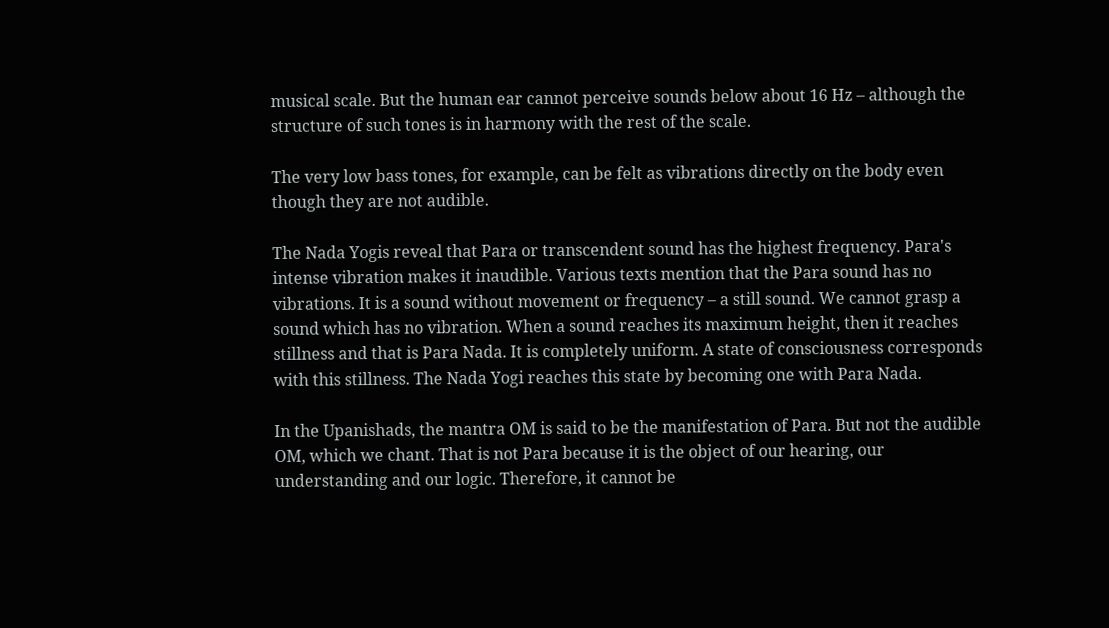musical scale. But the human ear cannot perceive sounds below about 16 Hz – although the structure of such tones is in harmony with the rest of the scale.

The very low bass tones, for example, can be felt as vibrations directly on the body even though they are not audible.

The Nada Yogis reveal that Para or transcendent sound has the highest frequency. Para's intense vibration makes it inaudible. Various texts mention that the Para sound has no vibrations. It is a sound without movement or frequency – a still sound. We cannot grasp a sound which has no vibration. When a sound reaches its maximum height, then it reaches stillness and that is Para Nada. It is completely uniform. A state of consciousness corresponds with this stillness. The Nada Yogi reaches this state by becoming one with Para Nada.

In the Upanishads, the mantra OM is said to be the manifestation of Para. But not the audible OM, which we chant. That is not Para because it is the object of our hearing, our understanding and our logic. Therefore, it cannot be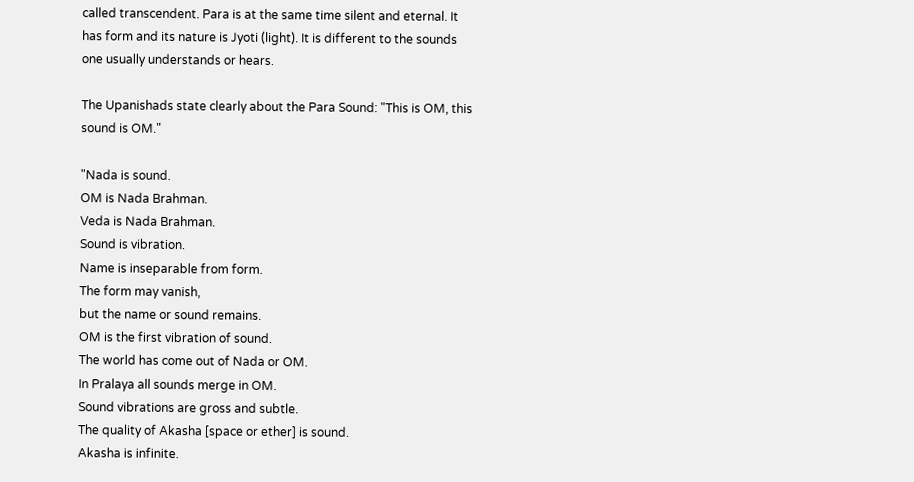called transcendent. Para is at the same time silent and eternal. It has form and its nature is Jyoti (light). It is different to the sounds one usually understands or hears.

The Upanishads state clearly about the Para Sound: "This is OM, this sound is OM."

"Nada is sound.
OM is Nada Brahman.
Veda is Nada Brahman.
Sound is vibration.
Name is inseparable from form.
The form may vanish,
but the name or sound remains.
OM is the first vibration of sound.
The world has come out of Nada or OM.
In Pralaya all sounds merge in OM.
Sound vibrations are gross and subtle.
The quality of Akasha [space or ether] is sound.
Akasha is infinite.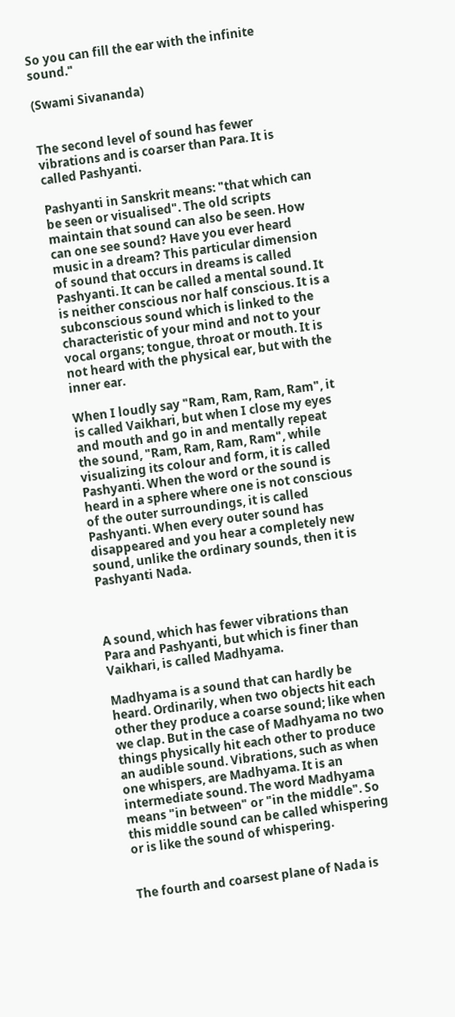So you can fill the ear with the infinite sound."

(Swami Sivananda)


The second level of sound has fewer vibrations and is coarser than Para. It is called Pashyanti.

Pashyanti in Sanskrit means: "that which can be seen or visualised". The old scripts maintain that sound can also be seen. How can one see sound? Have you ever heard music in a dream? This particular dimension of sound that occurs in dreams is called Pashyanti. It can be called a mental sound. It is neither conscious nor half conscious. It is a subconscious sound which is linked to the characteristic of your mind and not to your vocal organs; tongue, throat or mouth. It is not heard with the physical ear, but with the inner ear.

When I loudly say "Ram, Ram, Ram, Ram", it is called Vaikhari, but when I close my eyes and mouth and go in and mentally repeat the sound, "Ram, Ram, Ram, Ram", while visualizing its colour and form, it is called Pashyanti. When the word or the sound is heard in a sphere where one is not conscious of the outer surroundings, it is called Pashyanti. When every outer sound has disappeared and you hear a completely new sound, unlike the ordinary sounds, then it is Pashyanti Nada.



A sound, which has fewer vibrations than Para and Pashyanti, but which is finer than Vaikhari, is called Madhyama.

Madhyama is a sound that can hardly be heard. Ordinarily, when two objects hit each other they produce a coarse sound; like when we clap. But in the case of Madhyama no two things physically hit each other to produce an audible sound. Vibrations, such as when one whispers, are Madhyama. It is an intermediate sound. The word Madhyama means "in between" or "in the middle". So this middle sound can be called whispering or is like the sound of whispering.


The fourth and coarsest plane of Nada is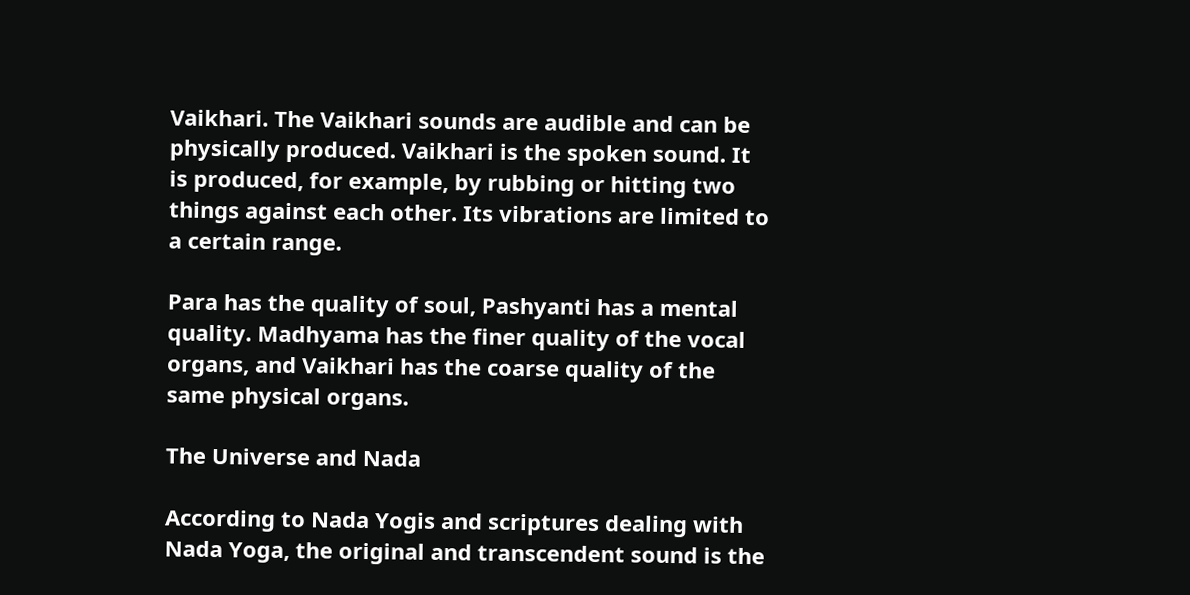Vaikhari. The Vaikhari sounds are audible and can be physically produced. Vaikhari is the spoken sound. It is produced, for example, by rubbing or hitting two things against each other. Its vibrations are limited to a certain range.

Para has the quality of soul, Pashyanti has a mental quality. Madhyama has the finer quality of the vocal organs, and Vaikhari has the coarse quality of the same physical organs.

The Universe and Nada

According to Nada Yogis and scriptures dealing with Nada Yoga, the original and transcendent sound is the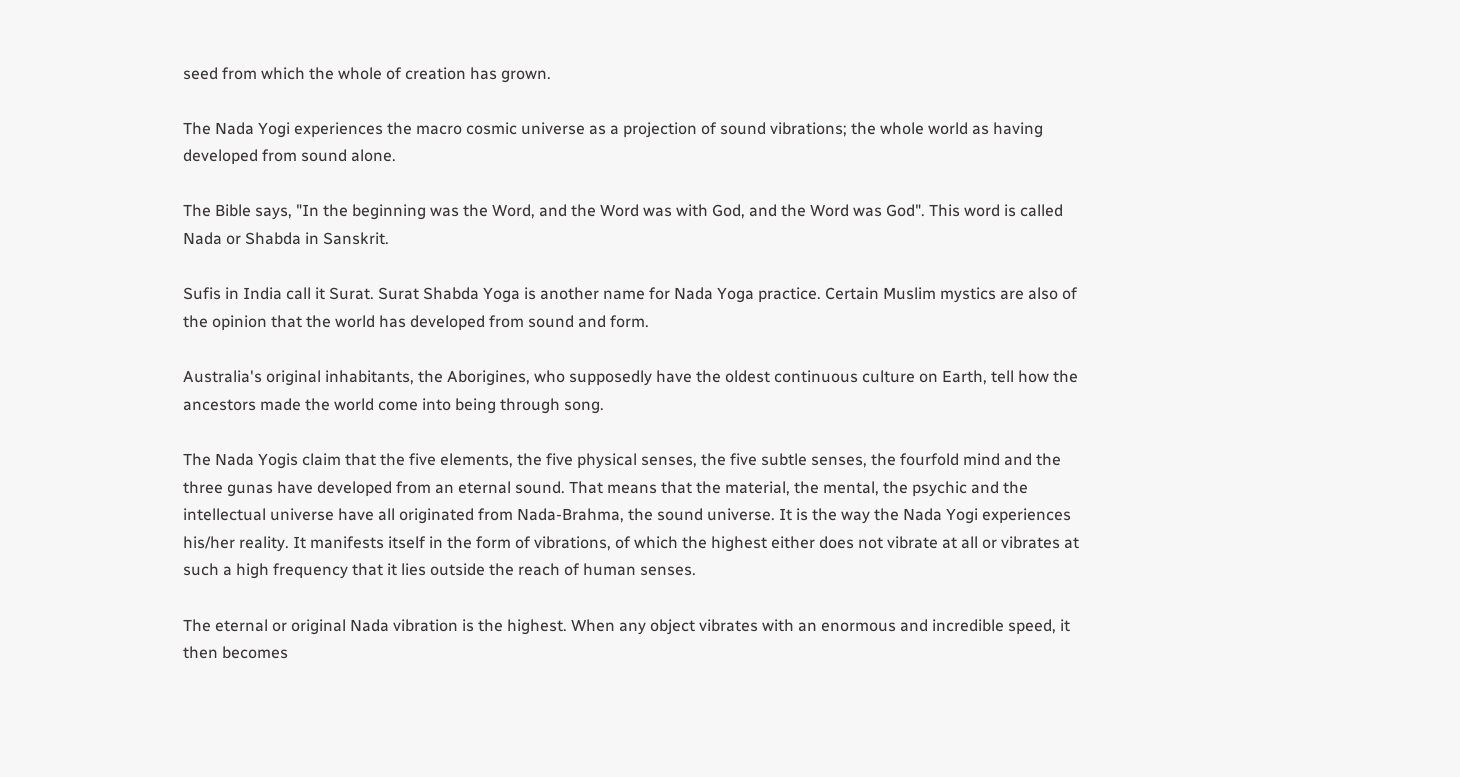seed from which the whole of creation has grown.

The Nada Yogi experiences the macro cosmic universe as a projection of sound vibrations; the whole world as having developed from sound alone.

The Bible says, "In the beginning was the Word, and the Word was with God, and the Word was God". This word is called Nada or Shabda in Sanskrit.

Sufis in India call it Surat. Surat Shabda Yoga is another name for Nada Yoga practice. Certain Muslim mystics are also of the opinion that the world has developed from sound and form.

Australia's original inhabitants, the Aborigines, who supposedly have the oldest continuous culture on Earth, tell how the ancestors made the world come into being through song.

The Nada Yogis claim that the five elements, the five physical senses, the five subtle senses, the fourfold mind and the three gunas have developed from an eternal sound. That means that the material, the mental, the psychic and the intellectual universe have all originated from Nada-Brahma, the sound universe. It is the way the Nada Yogi experiences his/her reality. It manifests itself in the form of vibrations, of which the highest either does not vibrate at all or vibrates at such a high frequency that it lies outside the reach of human senses.

The eternal or original Nada vibration is the highest. When any object vibrates with an enormous and incredible speed, it then becomes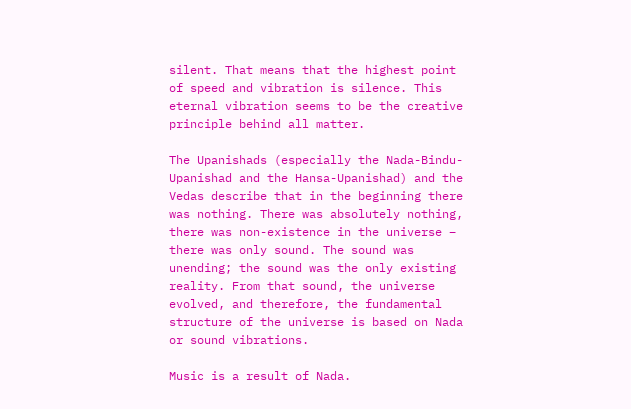silent. That means that the highest point of speed and vibration is silence. This eternal vibration seems to be the creative principle behind all matter.

The Upanishads (especially the Nada-Bindu-Upanishad and the Hansa-Upanishad) and the Vedas describe that in the beginning there was nothing. There was absolutely nothing, there was non-existence in the universe – there was only sound. The sound was unending; the sound was the only existing reality. From that sound, the universe evolved, and therefore, the fundamental structure of the universe is based on Nada or sound vibrations.

Music is a result of Nada.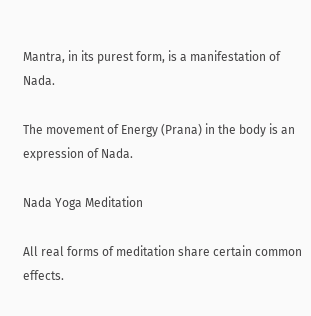Mantra, in its purest form, is a manifestation of Nada.

The movement of Energy (Prana) in the body is an expression of Nada.

Nada Yoga Meditation

All real forms of meditation share certain common effects.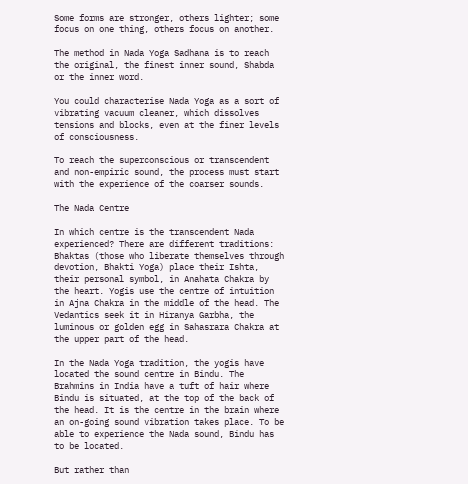Some forms are stronger, others lighter; some focus on one thing, others focus on another.

The method in Nada Yoga Sadhana is to reach the original, the finest inner sound, Shabda or the inner word.

You could characterise Nada Yoga as a sort of vibrating vacuum cleaner, which dissolves tensions and blocks, even at the finer levels of consciousness.

To reach the superconscious or transcendent and non-empiric sound, the process must start with the experience of the coarser sounds.

The Nada Centre

In which centre is the transcendent Nada experienced? There are different traditions: Bhaktas (those who liberate themselves through devotion, Bhakti Yoga) place their Ishta, their personal symbol, in Anahata Chakra by the heart. Yogis use the centre of intuition in Ajna Chakra in the middle of the head. The Vedantics seek it in Hiranya Garbha, the luminous or golden egg in Sahasrara Chakra at the upper part of the head.

In the Nada Yoga tradition, the yogis have located the sound centre in Bindu. The Brahmins in India have a tuft of hair where Bindu is situated, at the top of the back of the head. It is the centre in the brain where an on-going sound vibration takes place. To be able to experience the Nada sound, Bindu has to be located.

But rather than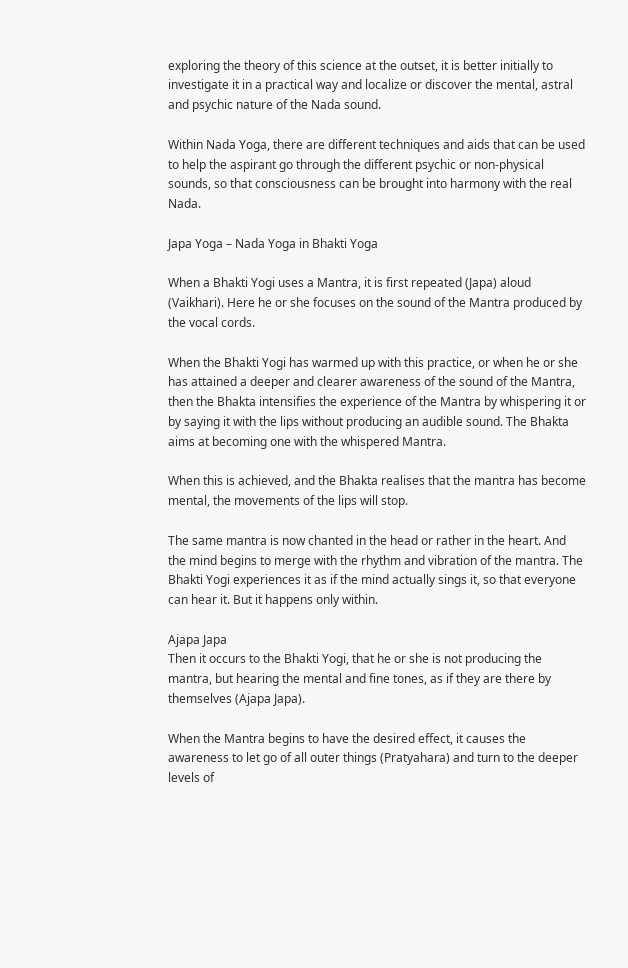exploring the theory of this science at the outset, it is better initially to investigate it in a practical way and localize or discover the mental, astral and psychic nature of the Nada sound.

Within Nada Yoga, there are different techniques and aids that can be used to help the aspirant go through the different psychic or non-physical sounds, so that consciousness can be brought into harmony with the real Nada.

Japa Yoga – Nada Yoga in Bhakti Yoga

When a Bhakti Yogi uses a Mantra, it is first repeated (Japa) aloud (Vaikhari). Here he or she focuses on the sound of the Mantra produced by the vocal cords.

When the Bhakti Yogi has warmed up with this practice, or when he or she has attained a deeper and clearer awareness of the sound of the Mantra, then the Bhakta intensifies the experience of the Mantra by whispering it or by saying it with the lips without producing an audible sound. The Bhakta aims at becoming one with the whispered Mantra.

When this is achieved, and the Bhakta realises that the mantra has become mental, the movements of the lips will stop.

The same mantra is now chanted in the head or rather in the heart. And the mind begins to merge with the rhythm and vibration of the mantra. The Bhakti Yogi experiences it as if the mind actually sings it, so that everyone can hear it. But it happens only within.

Ajapa Japa
Then it occurs to the Bhakti Yogi, that he or she is not producing the mantra, but hearing the mental and fine tones, as if they are there by themselves (Ajapa Japa).

When the Mantra begins to have the desired effect, it causes the awareness to let go of all outer things (Pratyahara) and turn to the deeper levels of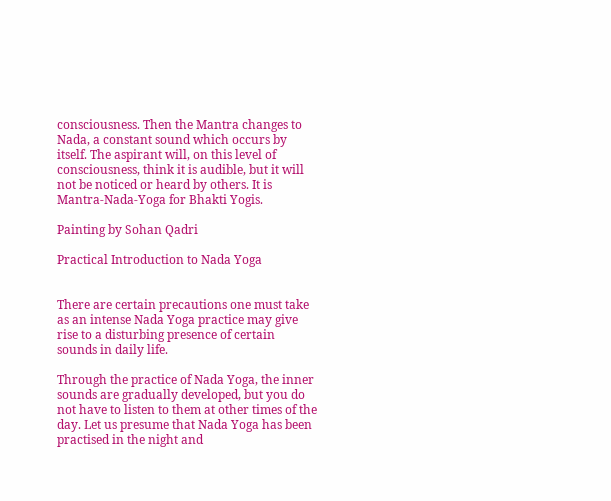consciousness. Then the Mantra changes to Nada, a constant sound which occurs by itself. The aspirant will, on this level of consciousness, think it is audible, but it will not be noticed or heard by others. It is Mantra-Nada-Yoga for Bhakti Yogis.

Painting by Sohan Qadri

Practical Introduction to Nada Yoga


There are certain precautions one must take as an intense Nada Yoga practice may give rise to a disturbing presence of certain sounds in daily life.

Through the practice of Nada Yoga, the inner sounds are gradually developed, but you do not have to listen to them at other times of the day. Let us presume that Nada Yoga has been practised in the night and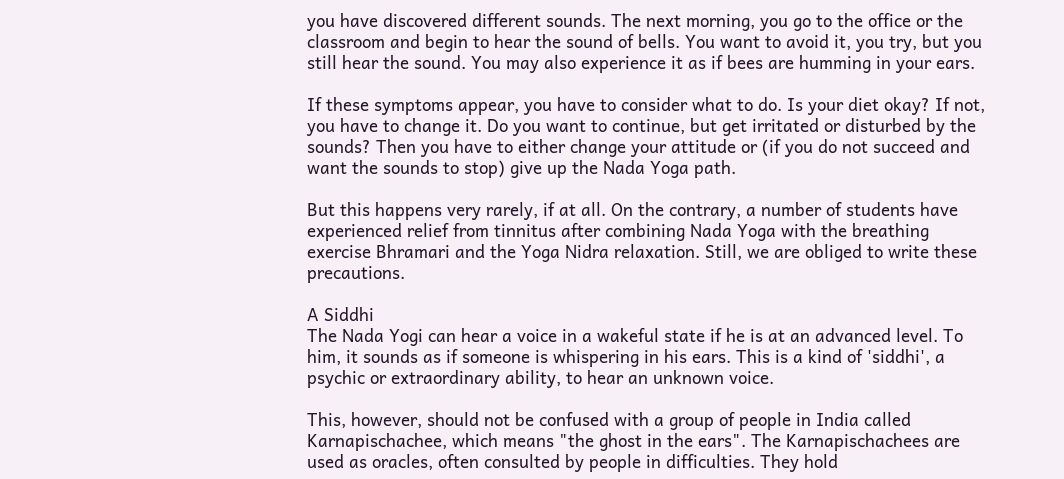you have discovered different sounds. The next morning, you go to the office or the classroom and begin to hear the sound of bells. You want to avoid it, you try, but you still hear the sound. You may also experience it as if bees are humming in your ears.

If these symptoms appear, you have to consider what to do. Is your diet okay? If not, you have to change it. Do you want to continue, but get irritated or disturbed by the sounds? Then you have to either change your attitude or (if you do not succeed and want the sounds to stop) give up the Nada Yoga path.

But this happens very rarely, if at all. On the contrary, a number of students have experienced relief from tinnitus after combining Nada Yoga with the breathing exercise Bhramari and the Yoga Nidra relaxation. Still, we are obliged to write these precautions.

A Siddhi
The Nada Yogi can hear a voice in a wakeful state if he is at an advanced level. To him, it sounds as if someone is whispering in his ears. This is a kind of 'siddhi', a psychic or extraordinary ability, to hear an unknown voice.

This, however, should not be confused with a group of people in India called Karnapischachee, which means "the ghost in the ears". The Karnapischachees are used as oracles, often consulted by people in difficulties. They hold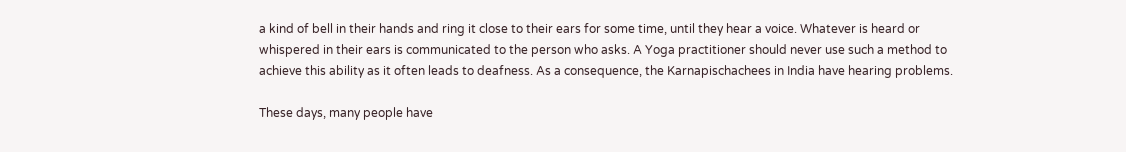a kind of bell in their hands and ring it close to their ears for some time, until they hear a voice. Whatever is heard or whispered in their ears is communicated to the person who asks. A Yoga practitioner should never use such a method to achieve this ability as it often leads to deafness. As a consequence, the Karnapischachees in India have hearing problems.

These days, many people have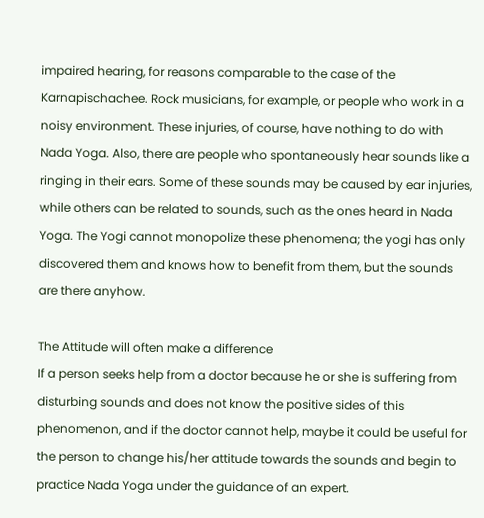impaired hearing, for reasons comparable to the case of the Karnapischachee. Rock musicians, for example, or people who work in a noisy environment. These injuries, of course, have nothing to do with Nada Yoga. Also, there are people who spontaneously hear sounds like a ringing in their ears. Some of these sounds may be caused by ear injuries, while others can be related to sounds, such as the ones heard in Nada Yoga. The Yogi cannot monopolize these phenomena; the yogi has only discovered them and knows how to benefit from them, but the sounds are there anyhow.

The Attitude will often make a difference
If a person seeks help from a doctor because he or she is suffering from disturbing sounds and does not know the positive sides of this phenomenon, and if the doctor cannot help, maybe it could be useful for the person to change his/her attitude towards the sounds and begin to practice Nada Yoga under the guidance of an expert.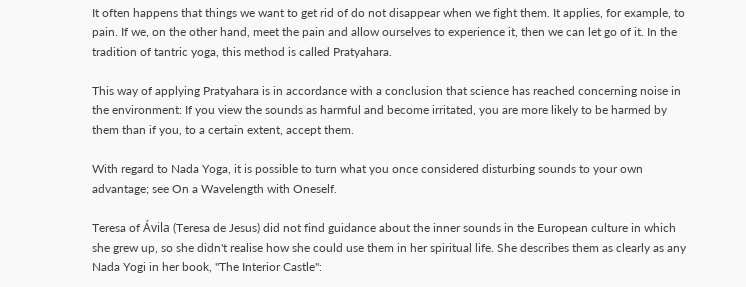It often happens that things we want to get rid of do not disappear when we fight them. It applies, for example, to pain. If we, on the other hand, meet the pain and allow ourselves to experience it, then we can let go of it. In the tradition of tantric yoga, this method is called Pratyahara.

This way of applying Pratyahara is in accordance with a conclusion that science has reached concerning noise in the environment: If you view the sounds as harmful and become irritated, you are more likely to be harmed by them than if you, to a certain extent, accept them.

With regard to Nada Yoga, it is possible to turn what you once considered disturbing sounds to your own advantage; see On a Wavelength with Oneself.

Teresa of Ávila (Teresa de Jesus) did not find guidance about the inner sounds in the European culture in which she grew up, so she didn't realise how she could use them in her spiritual life. She describes them as clearly as any Nada Yogi in her book, "The Interior Castle":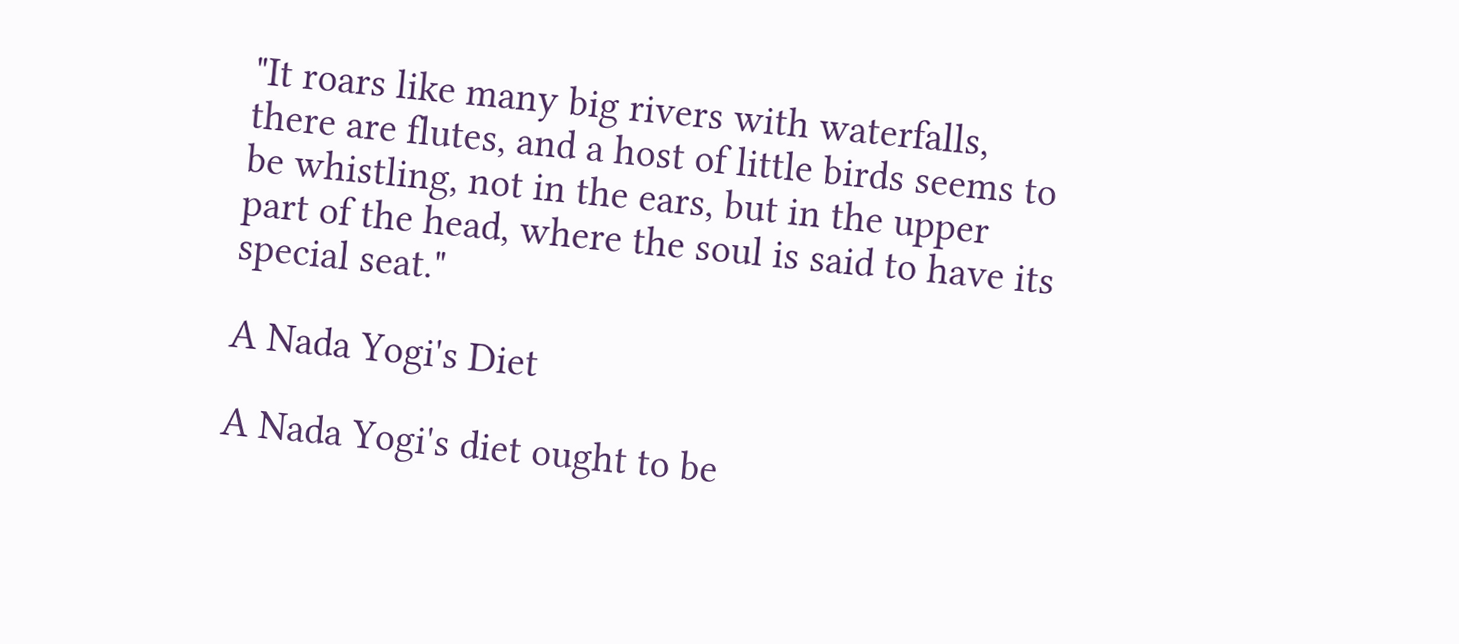"It roars like many big rivers with waterfalls, there are flutes, and a host of little birds seems to be whistling, not in the ears, but in the upper part of the head, where the soul is said to have its special seat."

A Nada Yogi's Diet

A Nada Yogi's diet ought to be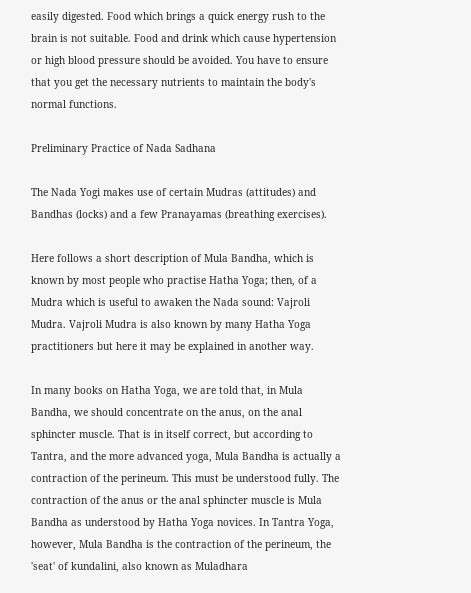easily digested. Food which brings a quick energy rush to the brain is not suitable. Food and drink which cause hypertension or high blood pressure should be avoided. You have to ensure that you get the necessary nutrients to maintain the body's normal functions.

Preliminary Practice of Nada Sadhana

The Nada Yogi makes use of certain Mudras (attitudes) and Bandhas (locks) and a few Pranayamas (breathing exercises).

Here follows a short description of Mula Bandha, which is known by most people who practise Hatha Yoga; then, of a Mudra which is useful to awaken the Nada sound: Vajroli Mudra. Vajroli Mudra is also known by many Hatha Yoga practitioners but here it may be explained in another way.

In many books on Hatha Yoga, we are told that, in Mula Bandha, we should concentrate on the anus, on the anal sphincter muscle. That is in itself correct, but according to Tantra, and the more advanced yoga, Mula Bandha is actually a contraction of the perineum. This must be understood fully. The contraction of the anus or the anal sphincter muscle is Mula Bandha as understood by Hatha Yoga novices. In Tantra Yoga, however, Mula Bandha is the contraction of the perineum, the 'seat' of kundalini, also known as Muladhara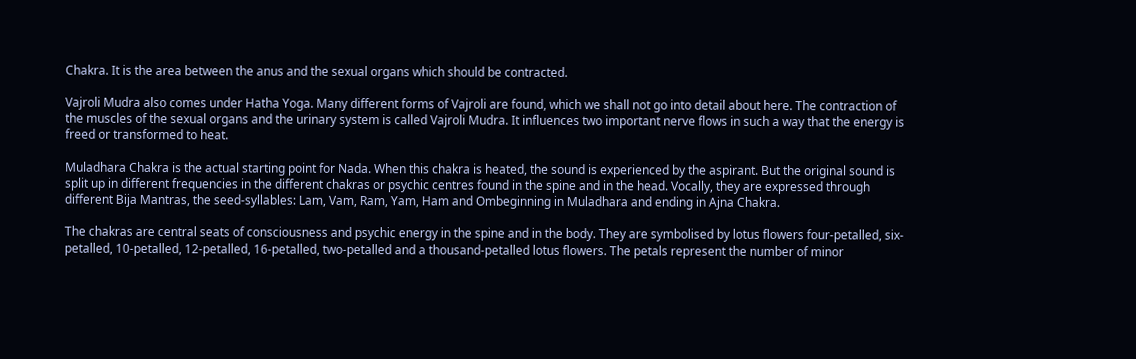Chakra. It is the area between the anus and the sexual organs which should be contracted.

Vajroli Mudra also comes under Hatha Yoga. Many different forms of Vajroli are found, which we shall not go into detail about here. The contraction of the muscles of the sexual organs and the urinary system is called Vajroli Mudra. It influences two important nerve flows in such a way that the energy is freed or transformed to heat.

Muladhara Chakra is the actual starting point for Nada. When this chakra is heated, the sound is experienced by the aspirant. But the original sound is split up in different frequencies in the different chakras or psychic centres found in the spine and in the head. Vocally, they are expressed through different Bija Mantras, the seed-syllables: Lam, Vam, Ram, Yam, Ham and Ombeginning in Muladhara and ending in Ajna Chakra.

The chakras are central seats of consciousness and psychic energy in the spine and in the body. They are symbolised by lotus flowers four-petalled, six-petalled, 10-petalled, 12-petalled, 16-petalled, two-petalled and a thousand-petalled lotus flowers. The petals represent the number of minor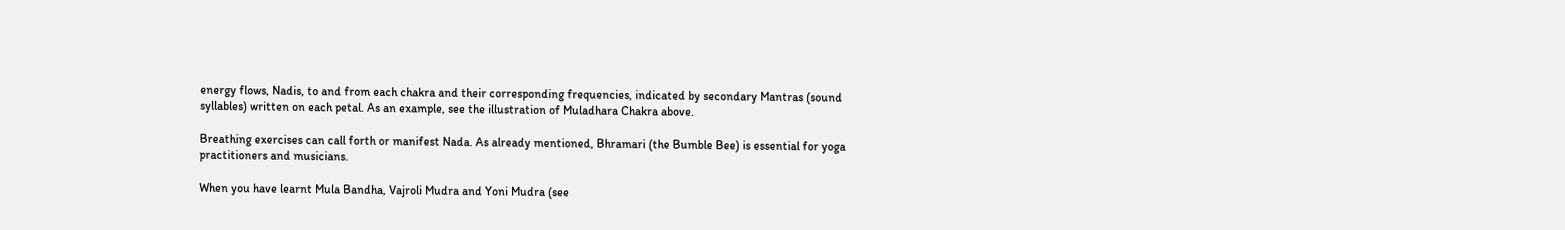energy flows, Nadis, to and from each chakra and their corresponding frequencies, indicated by secondary Mantras (sound syllables) written on each petal. As an example, see the illustration of Muladhara Chakra above.

Breathing exercises can call forth or manifest Nada. As already mentioned, Bhramari (the Bumble Bee) is essential for yoga practitioners and musicians.

When you have learnt Mula Bandha, Vajroli Mudra and Yoni Mudra (see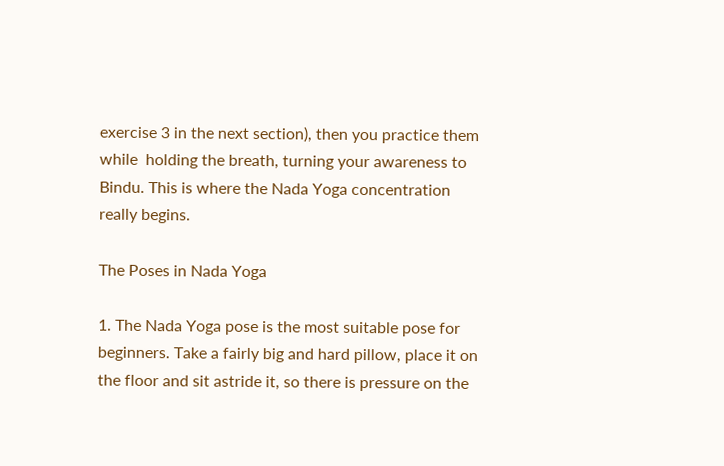exercise 3 in the next section), then you practice them while  holding the breath, turning your awareness to Bindu. This is where the Nada Yoga concentration really begins.

The Poses in Nada Yoga

1. The Nada Yoga pose is the most suitable pose for beginners. Take a fairly big and hard pillow, place it on the floor and sit astride it, so there is pressure on the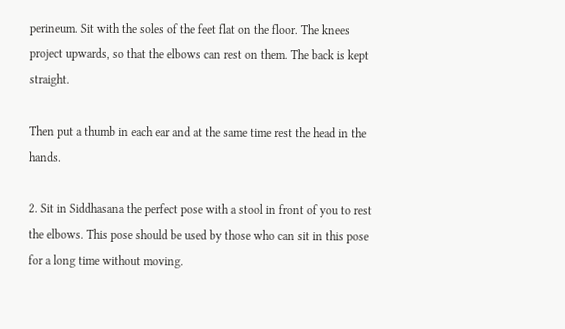perineum. Sit with the soles of the feet flat on the floor. The knees project upwards, so that the elbows can rest on them. The back is kept straight.

Then put a thumb in each ear and at the same time rest the head in the hands.

2. Sit in Siddhasana the perfect pose with a stool in front of you to rest the elbows. This pose should be used by those who can sit in this pose for a long time without moving.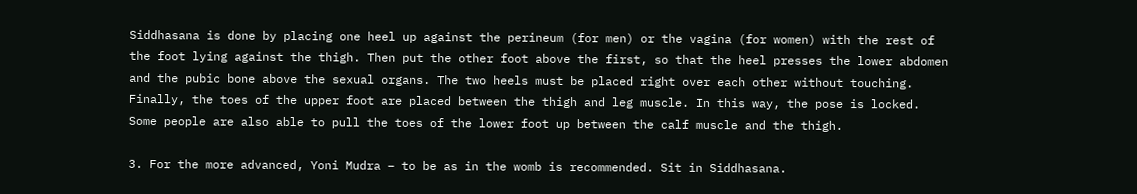Siddhasana is done by placing one heel up against the perineum (for men) or the vagina (for women) with the rest of the foot lying against the thigh. Then put the other foot above the first, so that the heel presses the lower abdomen and the pubic bone above the sexual organs. The two heels must be placed right over each other without touching. Finally, the toes of the upper foot are placed between the thigh and leg muscle. In this way, the pose is locked. Some people are also able to pull the toes of the lower foot up between the calf muscle and the thigh.

3. For the more advanced, Yoni Mudra – to be as in the womb is recommended. Sit in Siddhasana.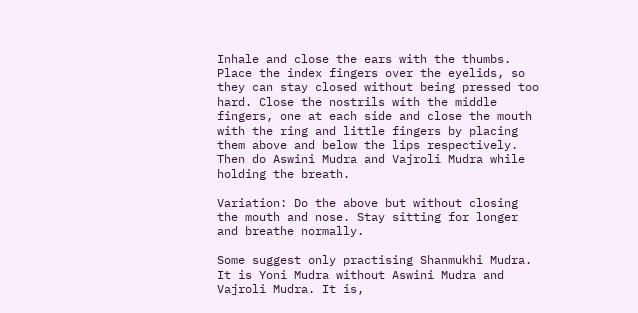Inhale and close the ears with the thumbs. Place the index fingers over the eyelids, so they can stay closed without being pressed too hard. Close the nostrils with the middle fingers, one at each side and close the mouth with the ring and little fingers by placing them above and below the lips respectively. Then do Aswini Mudra and Vajroli Mudra while holding the breath.

Variation: Do the above but without closing the mouth and nose. Stay sitting for longer and breathe normally.

Some suggest only practising Shanmukhi Mudra. It is Yoni Mudra without Aswini Mudra and Vajroli Mudra. It is,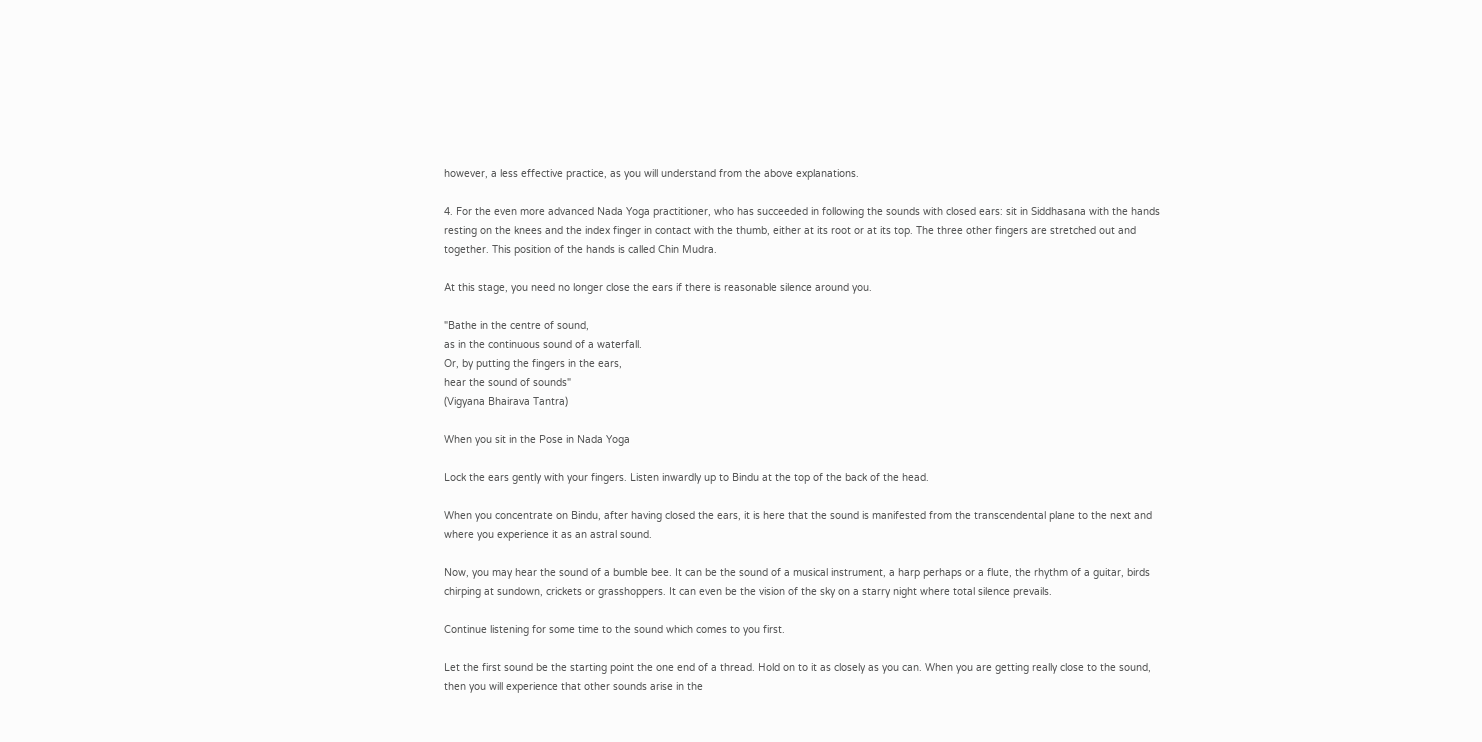however, a less effective practice, as you will understand from the above explanations.

4. For the even more advanced Nada Yoga practitioner, who has succeeded in following the sounds with closed ears: sit in Siddhasana with the hands resting on the knees and the index finger in contact with the thumb, either at its root or at its top. The three other fingers are stretched out and together. This position of the hands is called Chin Mudra.

At this stage, you need no longer close the ears if there is reasonable silence around you.

"Bathe in the centre of sound,
as in the continuous sound of a waterfall.
Or, by putting the fingers in the ears,
hear the sound of sounds"
(Vigyana Bhairava Tantra)

When you sit in the Pose in Nada Yoga

Lock the ears gently with your fingers. Listen inwardly up to Bindu at the top of the back of the head.

When you concentrate on Bindu, after having closed the ears, it is here that the sound is manifested from the transcendental plane to the next and where you experience it as an astral sound.

Now, you may hear the sound of a bumble bee. It can be the sound of a musical instrument, a harp perhaps or a flute, the rhythm of a guitar, birds chirping at sundown, crickets or grasshoppers. It can even be the vision of the sky on a starry night where total silence prevails.

Continue listening for some time to the sound which comes to you first.

Let the first sound be the starting point the one end of a thread. Hold on to it as closely as you can. When you are getting really close to the sound, then you will experience that other sounds arise in the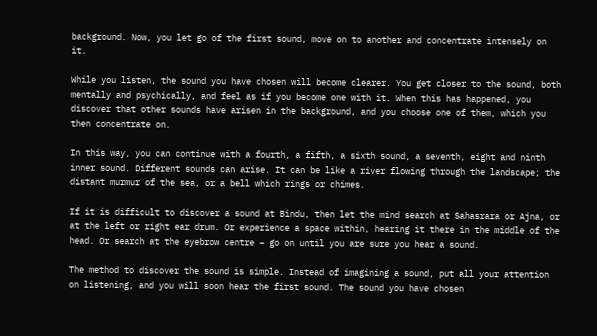background. Now, you let go of the first sound, move on to another and concentrate intensely on it.

While you listen, the sound you have chosen will become clearer. You get closer to the sound, both mentally and psychically, and feel as if you become one with it. When this has happened, you discover that other sounds have arisen in the background, and you choose one of them, which you then concentrate on.

In this way, you can continue with a fourth, a fifth, a sixth sound, a seventh, eight and ninth inner sound. Different sounds can arise. It can be like a river flowing through the landscape; the distant murmur of the sea, or a bell which rings or chimes.

If it is difficult to discover a sound at Bindu, then let the mind search at Sahasrara or Ajna, or at the left or right ear drum. Or experience a space within, hearing it there in the middle of the head. Or search at the eyebrow centre – go on until you are sure you hear a sound.

The method to discover the sound is simple. Instead of imagining a sound, put all your attention on listening, and you will soon hear the first sound. The sound you have chosen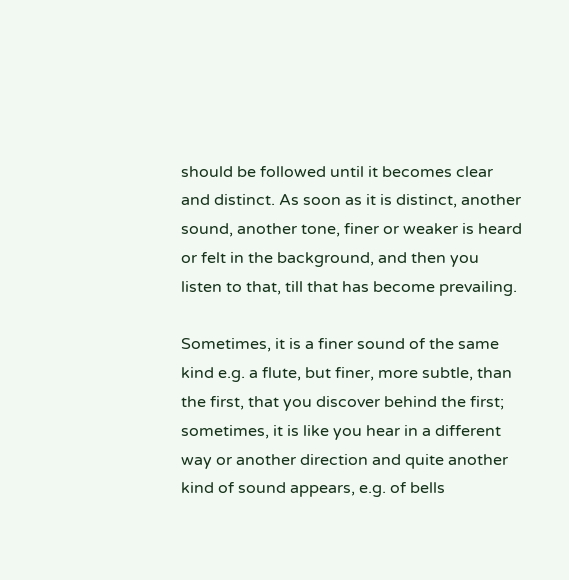should be followed until it becomes clear and distinct. As soon as it is distinct, another sound, another tone, finer or weaker is heard or felt in the background, and then you listen to that, till that has become prevailing.

Sometimes, it is a finer sound of the same kind e.g. a flute, but finer, more subtle, than the first, that you discover behind the first; sometimes, it is like you hear in a different way or another direction and quite another kind of sound appears, e.g. of bells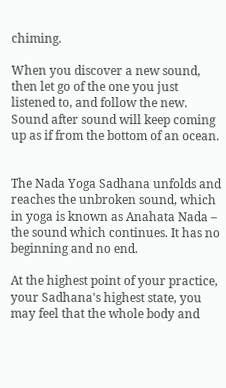chiming.

When you discover a new sound, then let go of the one you just listened to, and follow the new. Sound after sound will keep coming up as if from the bottom of an ocean.


The Nada Yoga Sadhana unfolds and reaches the unbroken sound, which in yoga is known as Anahata Nada – the sound which continues. It has no beginning and no end.

At the highest point of your practice, your Sadhana's highest state, you may feel that the whole body and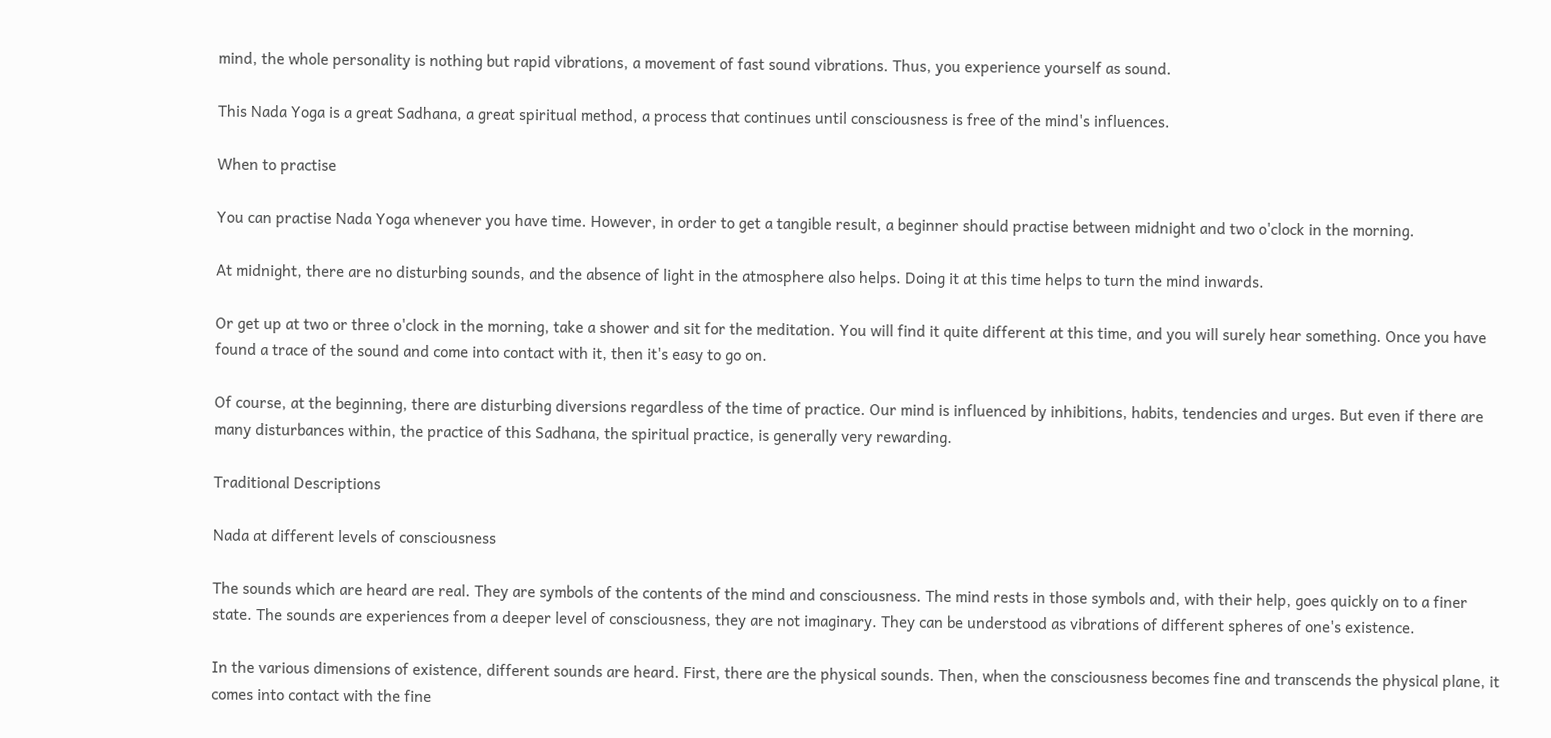mind, the whole personality is nothing but rapid vibrations, a movement of fast sound vibrations. Thus, you experience yourself as sound.

This Nada Yoga is a great Sadhana, a great spiritual method, a process that continues until consciousness is free of the mind's influences.

When to practise

You can practise Nada Yoga whenever you have time. However, in order to get a tangible result, a beginner should practise between midnight and two o'clock in the morning.

At midnight, there are no disturbing sounds, and the absence of light in the atmosphere also helps. Doing it at this time helps to turn the mind inwards.

Or get up at two or three o'clock in the morning, take a shower and sit for the meditation. You will find it quite different at this time, and you will surely hear something. Once you have found a trace of the sound and come into contact with it, then it's easy to go on.

Of course, at the beginning, there are disturbing diversions regardless of the time of practice. Our mind is influenced by inhibitions, habits, tendencies and urges. But even if there are many disturbances within, the practice of this Sadhana, the spiritual practice, is generally very rewarding.

Traditional Descriptions

Nada at different levels of consciousness

The sounds which are heard are real. They are symbols of the contents of the mind and consciousness. The mind rests in those symbols and, with their help, goes quickly on to a finer state. The sounds are experiences from a deeper level of consciousness, they are not imaginary. They can be understood as vibrations of different spheres of one's existence.

In the various dimensions of existence, different sounds are heard. First, there are the physical sounds. Then, when the consciousness becomes fine and transcends the physical plane, it comes into contact with the fine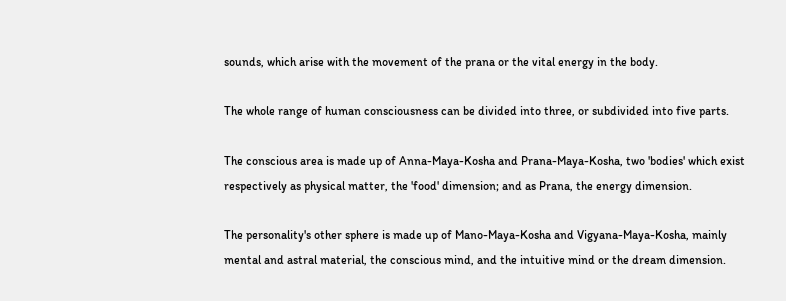sounds, which arise with the movement of the prana or the vital energy in the body.

The whole range of human consciousness can be divided into three, or subdivided into five parts.

The conscious area is made up of Anna-Maya-Kosha and Prana-Maya-Kosha, two 'bodies' which exist respectively as physical matter, the 'food' dimension; and as Prana, the energy dimension.

The personality's other sphere is made up of Mano-Maya-Kosha and Vigyana-Maya-Kosha, mainly mental and astral material, the conscious mind, and the intuitive mind or the dream dimension.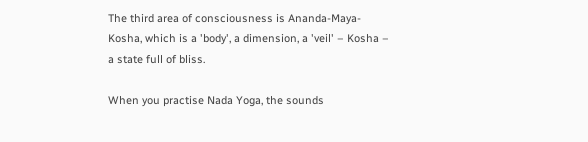The third area of consciousness is Ananda-Maya-Kosha, which is a 'body', a dimension, a 'veil' – Kosha – a state full of bliss.

When you practise Nada Yoga, the sounds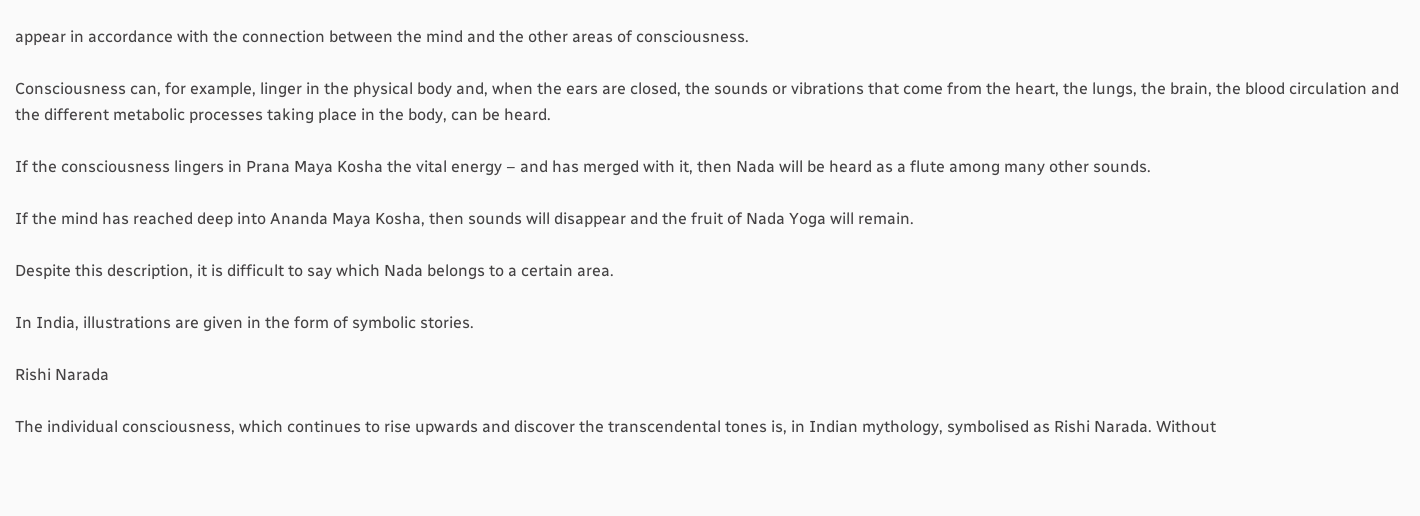appear in accordance with the connection between the mind and the other areas of consciousness.

Consciousness can, for example, linger in the physical body and, when the ears are closed, the sounds or vibrations that come from the heart, the lungs, the brain, the blood circulation and the different metabolic processes taking place in the body, can be heard.

If the consciousness lingers in Prana Maya Kosha the vital energy – and has merged with it, then Nada will be heard as a flute among many other sounds.

If the mind has reached deep into Ananda Maya Kosha, then sounds will disappear and the fruit of Nada Yoga will remain.

Despite this description, it is difficult to say which Nada belongs to a certain area.

In India, illustrations are given in the form of symbolic stories.

Rishi Narada

The individual consciousness, which continues to rise upwards and discover the transcendental tones is, in Indian mythology, symbolised as Rishi Narada. Without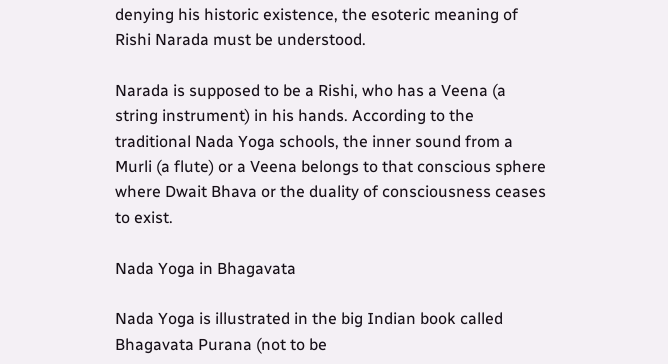denying his historic existence, the esoteric meaning of Rishi Narada must be understood.

Narada is supposed to be a Rishi, who has a Veena (a string instrument) in his hands. According to the traditional Nada Yoga schools, the inner sound from a Murli (a flute) or a Veena belongs to that conscious sphere where Dwait Bhava or the duality of consciousness ceases to exist.

Nada Yoga in Bhagavata

Nada Yoga is illustrated in the big Indian book called Bhagavata Purana (not to be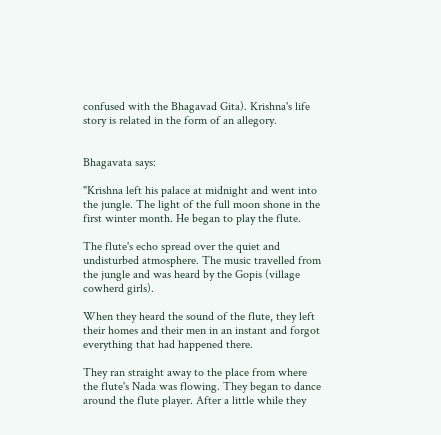confused with the Bhagavad Gita). Krishna's life story is related in the form of an allegory.


Bhagavata says:

"Krishna left his palace at midnight and went into the jungle. The light of the full moon shone in the first winter month. He began to play the flute.

The flute's echo spread over the quiet and undisturbed atmosphere. The music travelled from the jungle and was heard by the Gopis (village cowherd girls).

When they heard the sound of the flute, they left their homes and their men in an instant and forgot everything that had happened there.

They ran straight away to the place from where the flute's Nada was flowing. They began to dance around the flute player. After a little while they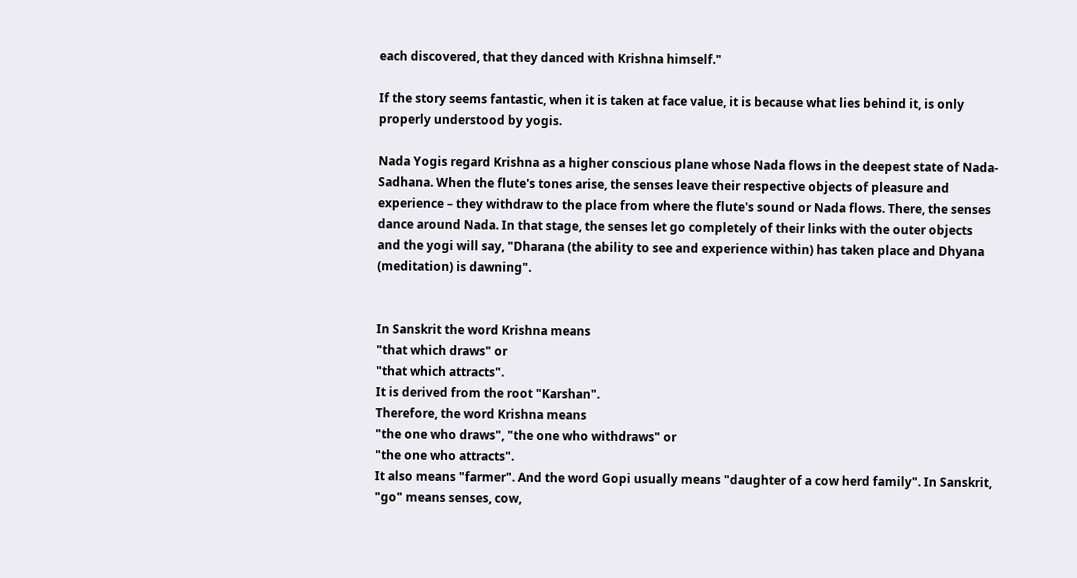each discovered, that they danced with Krishna himself."

If the story seems fantastic, when it is taken at face value, it is because what lies behind it, is only properly understood by yogis.

Nada Yogis regard Krishna as a higher conscious plane whose Nada flows in the deepest state of Nada-Sadhana. When the flute's tones arise, the senses leave their respective objects of pleasure and experience – they withdraw to the place from where the flute's sound or Nada flows. There, the senses dance around Nada. In that stage, the senses let go completely of their links with the outer objects and the yogi will say, "Dharana (the ability to see and experience within) has taken place and Dhyana (meditation) is dawning".


In Sanskrit the word Krishna means
"that which draws" or
"that which attracts".
It is derived from the root "Karshan".
Therefore, the word Krishna means
"the one who draws", "the one who withdraws" or
"the one who attracts".
It also means "farmer". And the word Gopi usually means "daughter of a cow herd family". In Sanskrit, "go" means senses, cow,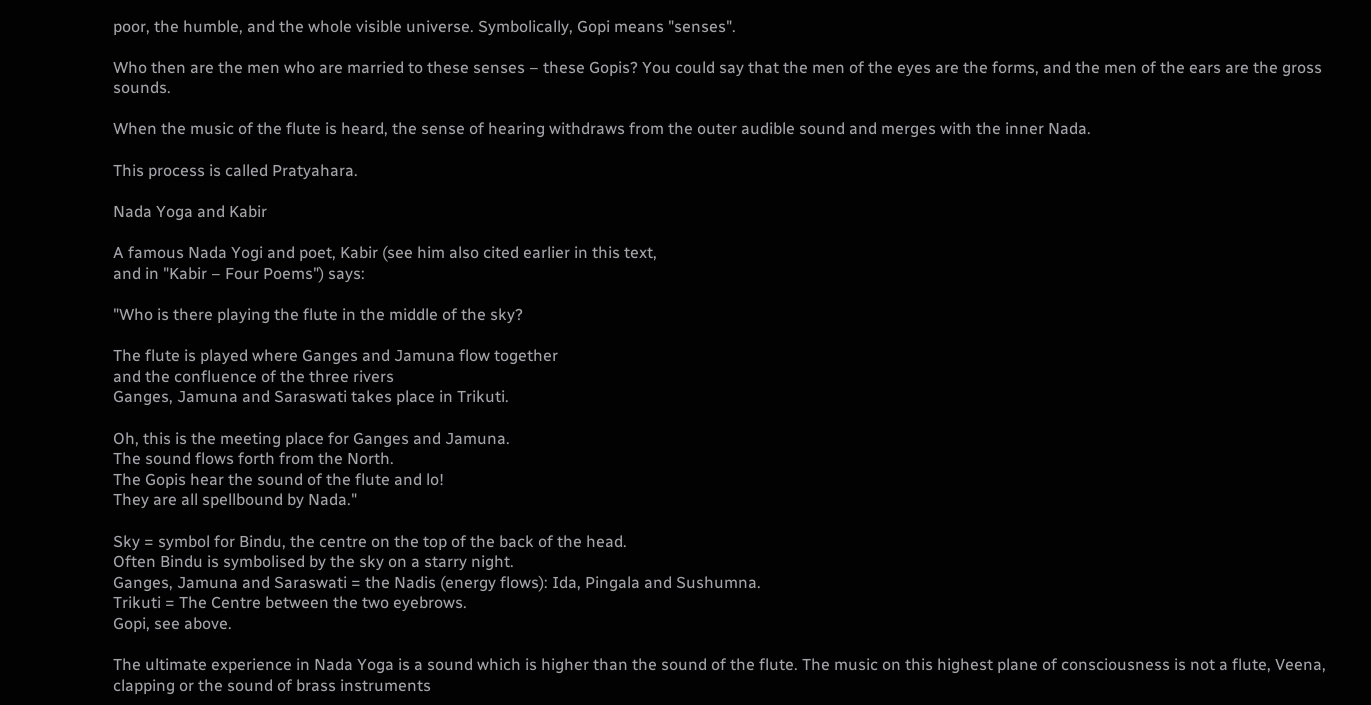poor, the humble, and the whole visible universe. Symbolically, Gopi means "senses".

Who then are the men who are married to these senses – these Gopis? You could say that the men of the eyes are the forms, and the men of the ears are the gross sounds.

When the music of the flute is heard, the sense of hearing withdraws from the outer audible sound and merges with the inner Nada.

This process is called Pratyahara.

Nada Yoga and Kabir

A famous Nada Yogi and poet, Kabir (see him also cited earlier in this text,
and in "Kabir – Four Poems") says:

"Who is there playing the flute in the middle of the sky?

The flute is played where Ganges and Jamuna flow together
and the confluence of the three rivers
Ganges, Jamuna and Saraswati takes place in Trikuti.

Oh, this is the meeting place for Ganges and Jamuna.
The sound flows forth from the North.
The Gopis hear the sound of the flute and lo!
They are all spellbound by Nada."

Sky = symbol for Bindu, the centre on the top of the back of the head.
Often Bindu is symbolised by the sky on a starry night.
Ganges, Jamuna and Saraswati = the Nadis (energy flows): Ida, Pingala and Sushumna.
Trikuti = The Centre between the two eyebrows.
Gopi, see above.

The ultimate experience in Nada Yoga is a sound which is higher than the sound of the flute. The music on this highest plane of consciousness is not a flute, Veena, clapping or the sound of brass instruments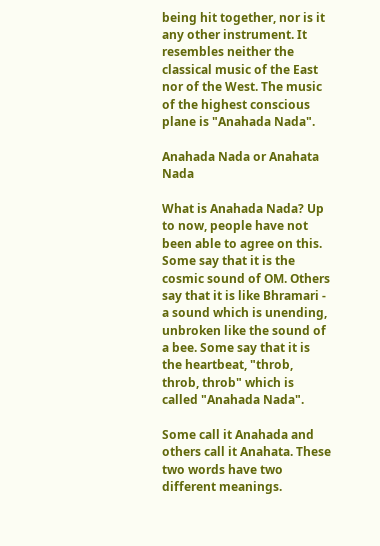being hit together, nor is it any other instrument. It resembles neither the classical music of the East nor of the West. The music of the highest conscious plane is "Anahada Nada".

Anahada Nada or Anahata Nada

What is Anahada Nada? Up to now, people have not been able to agree on this. Some say that it is the cosmic sound of OM. Others say that it is like Bhramari - a sound which is unending, unbroken like the sound of a bee. Some say that it is the heartbeat, "throb, throb, throb" which is called "Anahada Nada".

Some call it Anahada and others call it Anahata. These two words have two different meanings.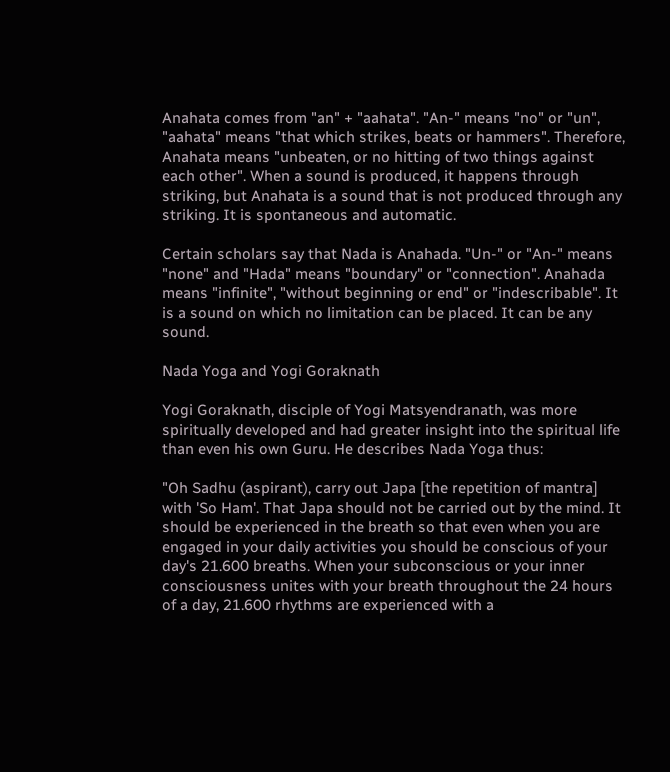Anahata comes from "an" + "aahata". "An-" means "no" or "un", "aahata" means "that which strikes, beats or hammers". Therefore, Anahata means "unbeaten, or no hitting of two things against each other". When a sound is produced, it happens through striking, but Anahata is a sound that is not produced through any striking. It is spontaneous and automatic.

Certain scholars say that Nada is Anahada. "Un-" or "An-" means "none" and "Hada" means "boundary" or "connection". Anahada means "infinite", "without beginning or end" or "indescribable". It is a sound on which no limitation can be placed. It can be any sound.

Nada Yoga and Yogi Goraknath

Yogi Goraknath, disciple of Yogi Matsyendranath, was more spiritually developed and had greater insight into the spiritual life than even his own Guru. He describes Nada Yoga thus:

"Oh Sadhu (aspirant), carry out Japa [the repetition of mantra] with 'So Ham'. That Japa should not be carried out by the mind. It should be experienced in the breath so that even when you are engaged in your daily activities you should be conscious of your day's 21.600 breaths. When your subconscious or your inner consciousness unites with your breath throughout the 24 hours of a day, 21.600 rhythms are experienced with a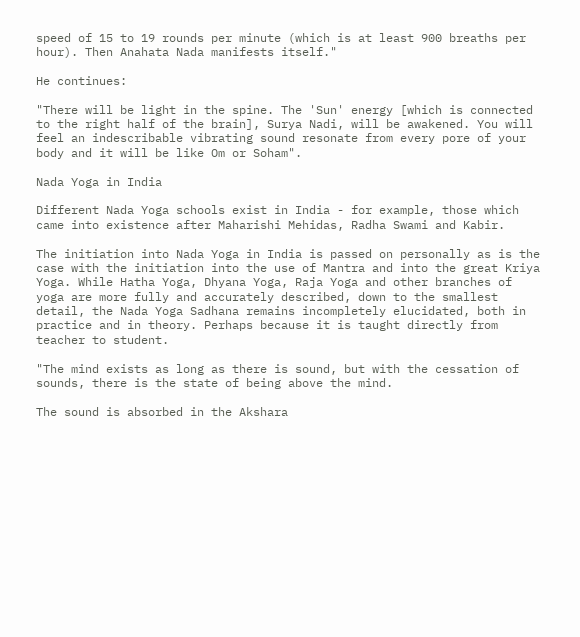speed of 15 to 19 rounds per minute (which is at least 900 breaths per hour). Then Anahata Nada manifests itself."

He continues:

"There will be light in the spine. The 'Sun' energy [which is connected to the right half of the brain], Surya Nadi, will be awakened. You will feel an indescribable vibrating sound resonate from every pore of your body and it will be like Om or Soham".

Nada Yoga in India

Different Nada Yoga schools exist in India - for example, those which came into existence after Maharishi Mehidas, Radha Swami and Kabir.

The initiation into Nada Yoga in India is passed on personally as is the case with the initiation into the use of Mantra and into the great Kriya Yoga. While Hatha Yoga, Dhyana Yoga, Raja Yoga and other branches of yoga are more fully and accurately described, down to the smallest detail, the Nada Yoga Sadhana remains incompletely elucidated, both in practice and in theory. Perhaps because it is taught directly from teacher to student.

"The mind exists as long as there is sound, but with the cessation of sounds, there is the state of being above the mind.

The sound is absorbed in the Akshara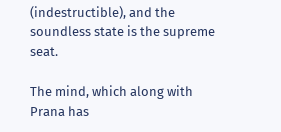(indestructible), and the soundless state is the supreme seat.

The mind, which along with Prana has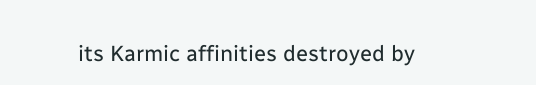its Karmic affinities destroyed by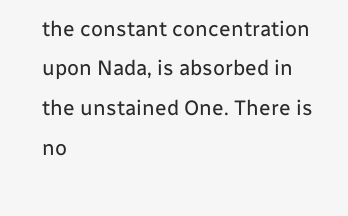the constant concentration upon Nada, is absorbed in the unstained One. There is no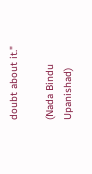doubt about it."

(Nada Bindu Upanishad)